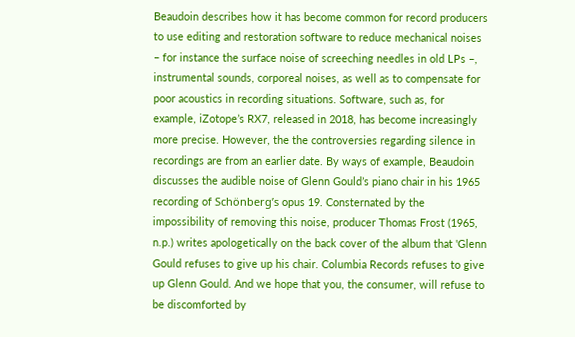Beaudoin describes how it has become common for record producers to use editing and restoration software to reduce mechanical noises – for instance the surface noise of screeching needles in old LPs –, instrumental sounds, corporeal noises, as well as to compensate for poor acoustics in recording situations. Software, such as, for example, iZotope’s RX7, released in 2018, has become increasingly more precise. However, the the controversies regarding silence in recordings are from an earlier date. By ways of example, Beaudoin discusses the audible noise of Glenn Gould’s piano chair in his 1965 recording of Schönberg’s opus 19. Consternated by the impossibility of removing this noise, producer Thomas Frost (1965, n.p.) writes apologetically on the back cover of the album that 'Glenn Gould refuses to give up his chair. Columbia Records refuses to give up Glenn Gould. And we hope that you, the consumer, will refuse to be discomforted by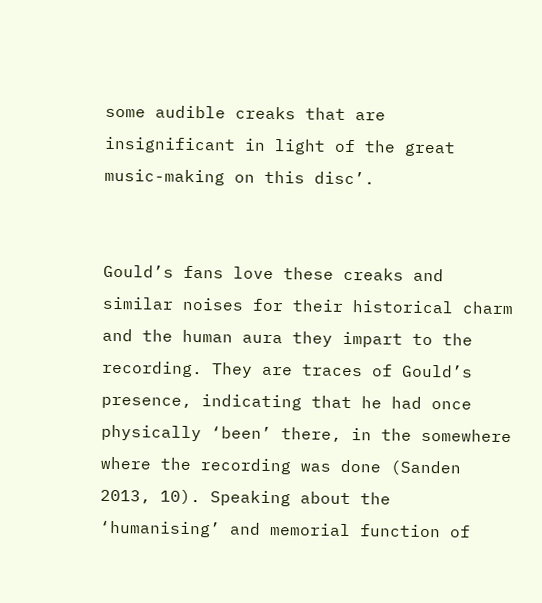some audible creaks that are insignificant in light of the great music-making on this disc’.


Gould’s fans love these creaks and similar noises for their historical charm and the human aura they impart to the recording. They are traces of Gould’s presence, indicating that he had once physically ‘been’ there, in the somewhere where the recording was done (Sanden 2013, 10). Speaking about the ‘humanising’ and memorial function of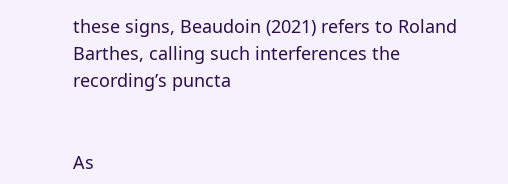these signs, Beaudoin (2021) refers to Roland Barthes, calling such interferences the recording’s puncta


As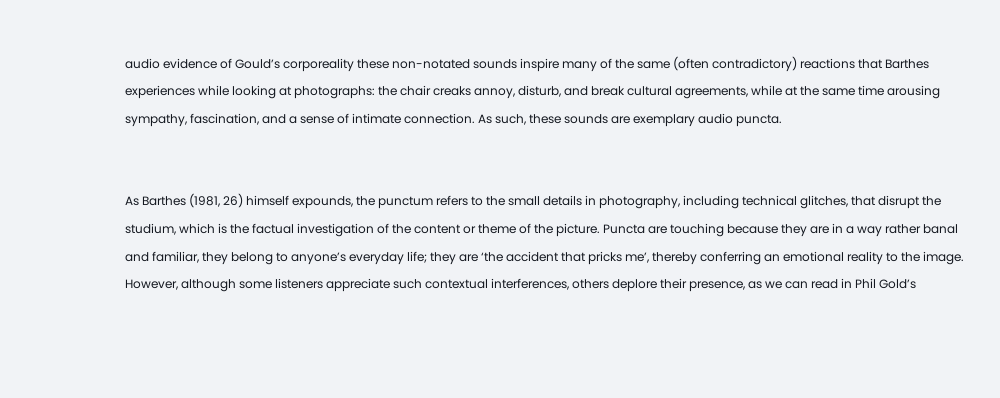audio evidence of Gould’s corporeality these non-notated sounds inspire many of the same (often contradictory) reactions that Barthes experiences while looking at photographs: the chair creaks annoy, disturb, and break cultural agreements, while at the same time arousing sympathy, fascination, and a sense of intimate connection. As such, these sounds are exemplary audio puncta.


As Barthes (1981, 26) himself expounds, the punctum refers to the small details in photography, including technical glitches, that disrupt the studium, which is the factual investigation of the content or theme of the picture. Puncta are touching because they are in a way rather banal and familiar, they belong to anyone’s everyday life; they are ‘the accident that pricks me’, thereby conferring an emotional reality to the image. However, although some listeners appreciate such contextual interferences, others deplore their presence, as we can read in Phil Gold’s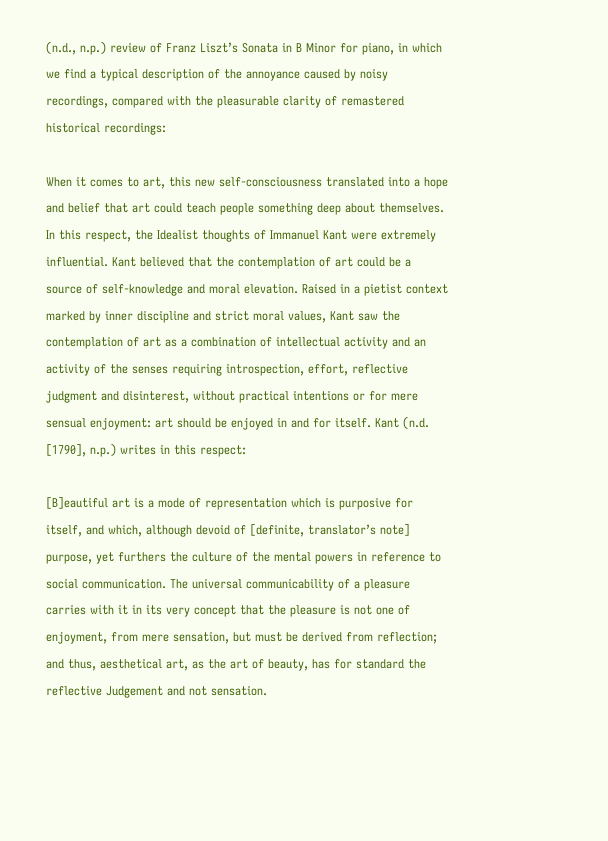(n.d., n.p.) review of Franz Liszt’s Sonata in B Minor for piano, in which we find a typical description of the annoyance caused by noisy recordings, compared with the pleasurable clarity of remastered historical recordings:

When it comes to art, this new self-consciousness translated into a hope and belief that art could teach people something deep about themselves. In this respect, the Idealist thoughts of Immanuel Kant were extremely influential. Kant believed that the contemplation of art could be a source of self-knowledge and moral elevation. Raised in a pietist context marked by inner discipline and strict moral values, Kant saw the contemplation of art as a combination of intellectual activity and an activity of the senses requiring introspection, effort, reflective judgment and disinterest, without practical intentions or for mere sensual enjoyment: art should be enjoyed in and for itself. Kant (n.d. [1790], n.p.) writes in this respect:

[B]eautiful art is a mode of representation which is purposive for itself, and which, although devoid of [definite, translator’s note] purpose, yet furthers the culture of the mental powers in reference to social communication. The universal communicability of a pleasure carries with it in its very concept that the pleasure is not one of enjoyment, from mere sensation, but must be derived from reflection; and thus, aesthetical art, as the art of beauty, has for standard the reflective Judgement and not sensation.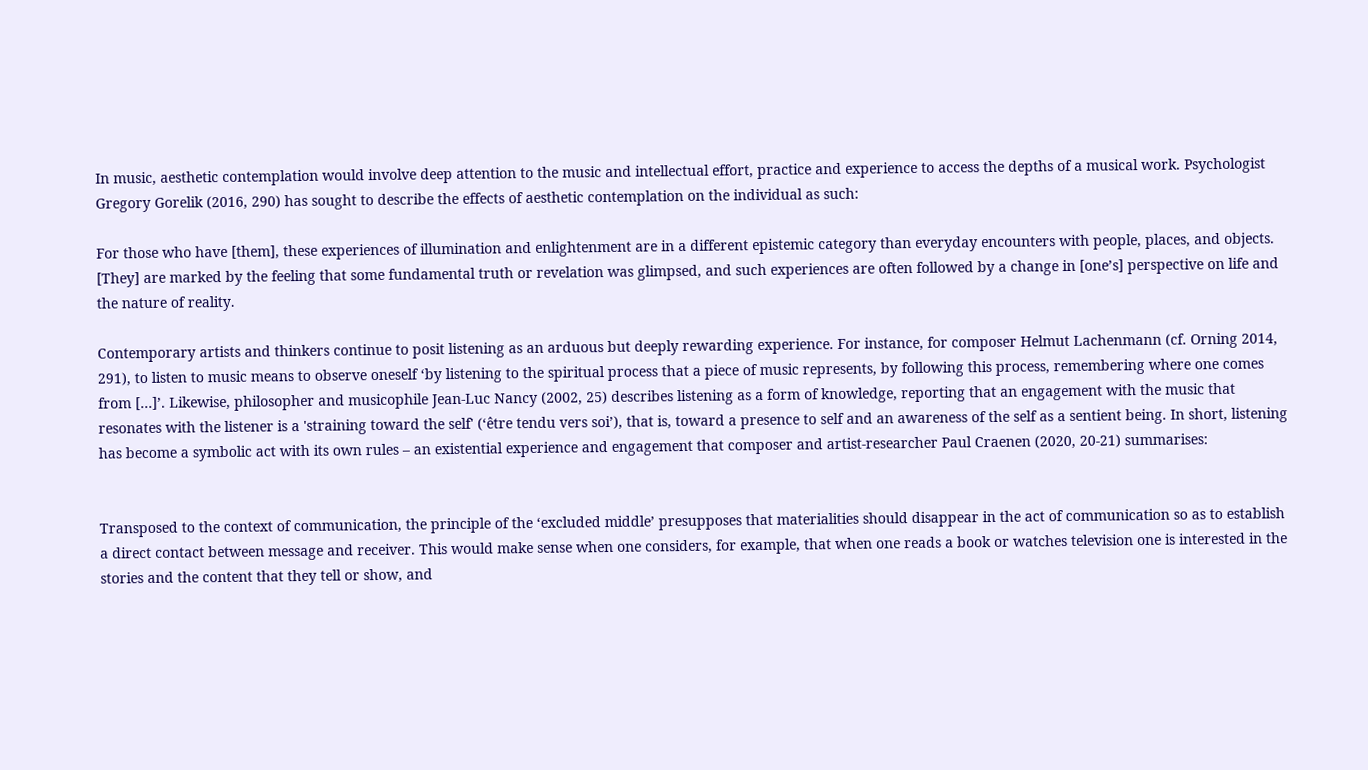In music, aesthetic contemplation would involve deep attention to the music and intellectual effort, practice and experience to access the depths of a musical work. Psychologist Gregory Gorelik (2016, 290) has sought to describe the effects of aesthetic contemplation on the individual as such:

For those who have [them], these experiences of illumination and enlightenment are in a different epistemic category than everyday encounters with people, places, and objects. [They] are marked by the feeling that some fundamental truth or revelation was glimpsed, and such experiences are often followed by a change in [one’s] perspective on life and the nature of reality.

Contemporary artists and thinkers continue to posit listening as an arduous but deeply rewarding experience. For instance, for composer Helmut Lachenmann (cf. Orning 2014, 291), to listen to music means to observe oneself ‘by listening to the spiritual process that a piece of music represents, by following this process, remembering where one comes from […]’. Likewise, philosopher and musicophile Jean-Luc Nancy (2002, 25) describes listening as a form of knowledge, reporting that an engagement with the music that resonates with the listener is a 'straining toward the self' (‘être tendu vers soi’), that is, toward a presence to self and an awareness of the self as a sentient being. In short, listening has become a symbolic act with its own rules – an existential experience and engagement that composer and artist-researcher Paul Craenen (2020, 20-21) summarises:


Transposed to the context of communication, the principle of the ‘excluded middle’ presupposes that materialities should disappear in the act of communication so as to establish a direct contact between message and receiver. This would make sense when one considers, for example, that when one reads a book or watches television one is interested in the stories and the content that they tell or show, and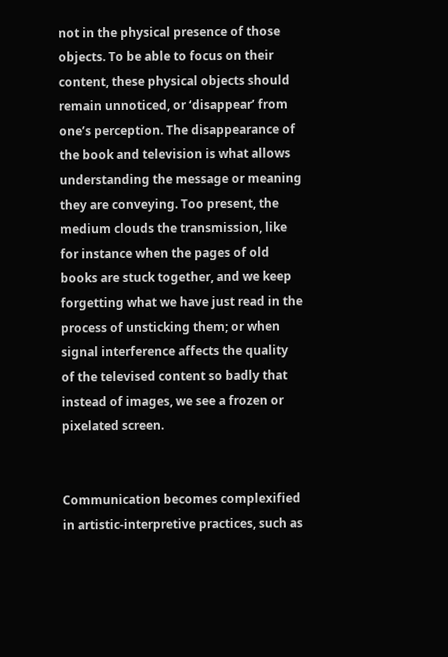not in the physical presence of those objects. To be able to focus on their content, these physical objects should remain unnoticed, or ‘disappear’ from one’s perception. The disappearance of the book and television is what allows understanding the message or meaning they are conveying. Too present, the medium clouds the transmission, like for instance when the pages of old books are stuck together, and we keep forgetting what we have just read in the process of unsticking them; or when signal interference affects the quality of the televised content so badly that instead of images, we see a frozen or pixelated screen.


Communication becomes complexified in artistic-interpretive practices, such as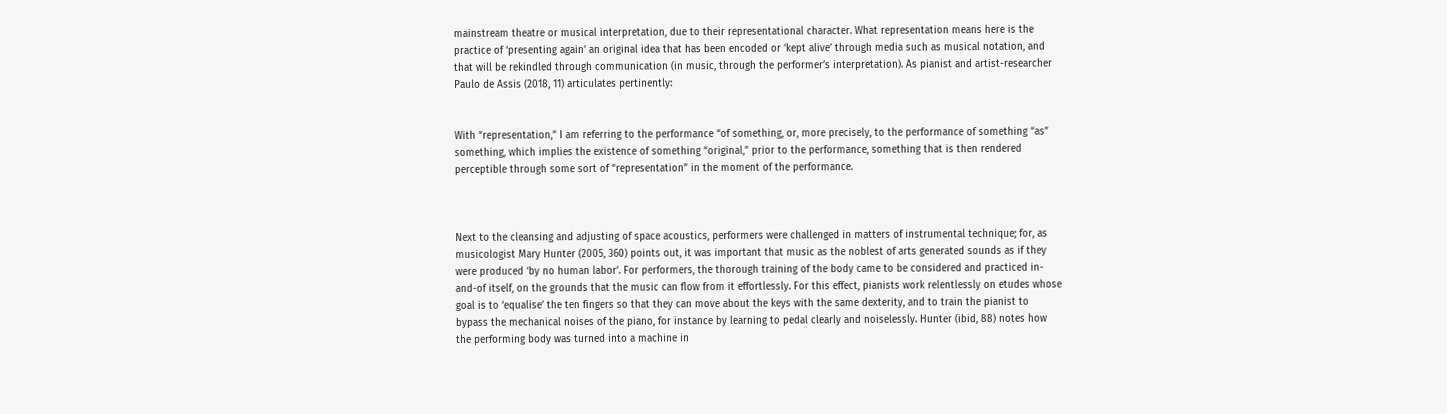mainstream theatre or musical interpretation, due to their representational character. What representation means here is the practice of ‘presenting again’ an original idea that has been encoded or ‘kept alive’ through media such as musical notation, and that will be rekindled through communication (in music, through the performer’s interpretation). As pianist and artist-researcher Paulo de Assis (2018, 11) articulates pertinently:


With “representation,” I am referring to the performance “of something, or, more precisely, to the performance of something “as” something, which implies the existence of something “original,” prior to the performance, something that is then rendered perceptible through some sort of “representation” in the moment of the performance.



Next to the cleansing and adjusting of space acoustics, performers were challenged in matters of instrumental technique; for, as musicologist Mary Hunter (2005, 360) points out, it was important that music as the noblest of arts generated sounds as if they were produced ‘by no human labor’. For performers, the thorough training of the body came to be considered and practiced in-and-of itself, on the grounds that the music can flow from it effortlessly. For this effect, pianists work relentlessly on etudes whose goal is to ‘equalise’ the ten fingers so that they can move about the keys with the same dexterity, and to train the pianist to bypass the mechanical noises of the piano, for instance by learning to pedal clearly and noiselessly. Hunter (ibid, 88) notes how the performing body was turned into a machine in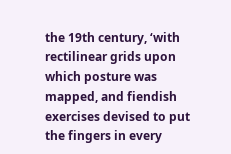the 19th century, ‘with rectilinear grids upon which posture was mapped, and fiendish exercises devised to put the fingers in every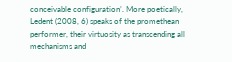conceivable configuration’. More poetically, Ledent (2008, 6) speaks of the promethean performer, their virtuosity as transcending all mechanisms and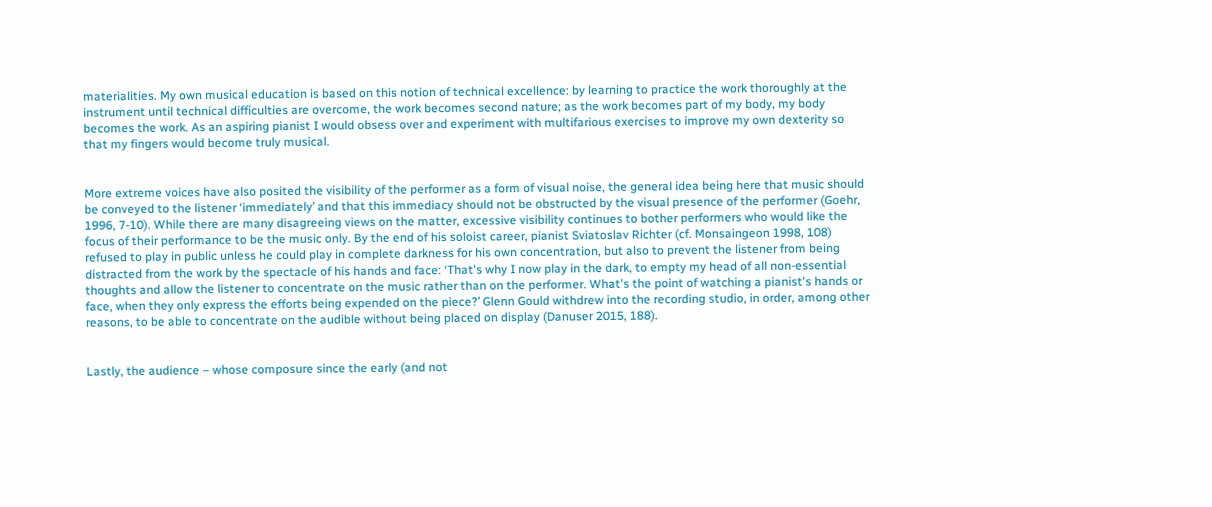materialities. My own musical education is based on this notion of technical excellence: by learning to practice the work thoroughly at the instrument until technical difficulties are overcome, the work becomes second nature; as the work becomes part of my body, my body becomes the work. As an aspiring pianist I would obsess over and experiment with multifarious exercises to improve my own dexterity so that my fingers would become truly musical.


More extreme voices have also posited the visibility of the performer as a form of visual noise, the general idea being here that music should be conveyed to the listener ‘immediately’ and that this immediacy should not be obstructed by the visual presence of the performer (Goehr, 1996, 7-10). While there are many disagreeing views on the matter, excessive visibility continues to bother performers who would like the focus of their performance to be the music only. By the end of his soloist career, pianist Sviatoslav Richter (cf. Monsaingeon 1998, 108) refused to play in public unless he could play in complete darkness for his own concentration, but also to prevent the listener from being distracted from the work by the spectacle of his hands and face: ‘That's why I now play in the dark, to empty my head of all non-essential thoughts and allow the listener to concentrate on the music rather than on the performer. What's the point of watching a pianist's hands or face, when they only express the efforts being expended on the piece?’ Glenn Gould withdrew into the recording studio, in order, among other reasons, to be able to concentrate on the audible without being placed on display (Danuser 2015, 188).


Lastly, the audience – whose composure since the early (and not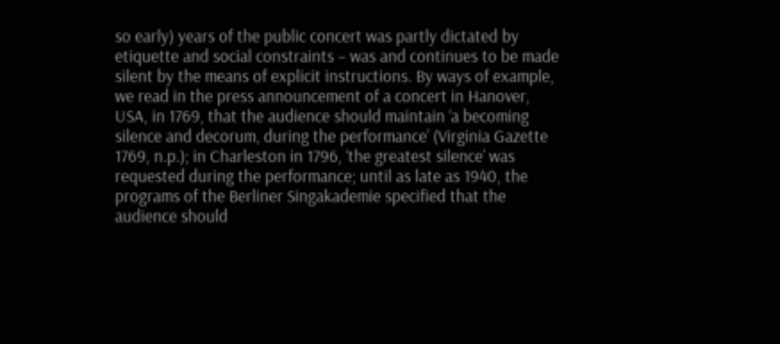so early) years of the public concert was partly dictated by etiquette and social constraints – was and continues to be made silent by the means of explicit instructions. By ways of example, we read in the press announcement of a concert in Hanover, USA, in 1769, that the audience should maintain ‘a becoming silence and decorum, during the performance’ (Virginia Gazette 1769, n.p.); in Charleston in 1796, ‘the greatest silence’ was requested during the performance; until as late as 1940, the programs of the Berliner Singakademie specified that the audience should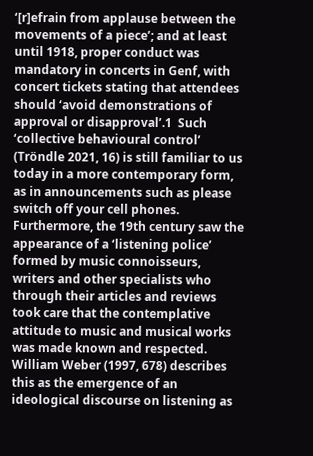‘[r]efrain from applause between the movements of a piece’; and at least until 1918, proper conduct was mandatory in concerts in Genf, with concert tickets stating that attendees should ‘avoid demonstrations of approval or disapproval’.1  Such ‘collective behavioural control’ (Tröndle 2021, 16) is still familiar to us today in a more contemporary form, as in announcements such as please switch off your cell phones. Furthermore, the 19th century saw the appearance of a ‘listening police’ formed by music connoisseurs, writers and other specialists who through their articles and reviews took care that the contemplative attitude to music and musical works was made known and respected. William Weber (1997, 678) describes this as the emergence of an ideological discourse on listening as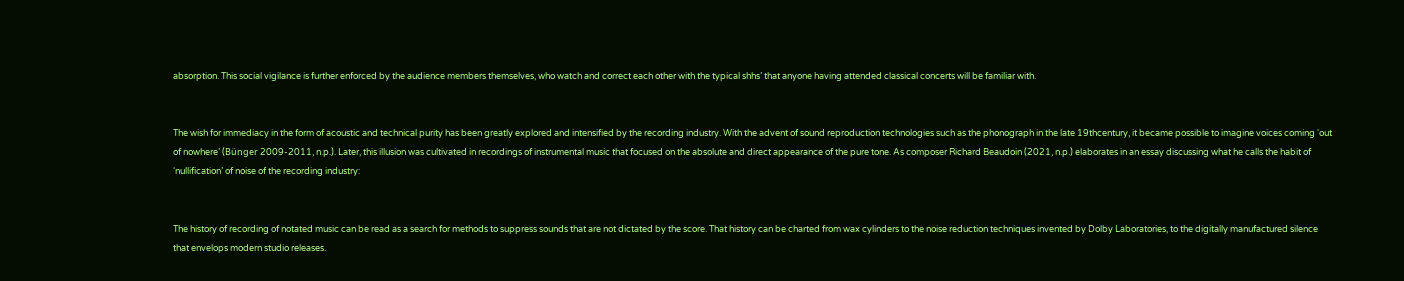absorption. This social vigilance is further enforced by the audience members themselves, who watch and correct each other with the typical shhs’ that anyone having attended classical concerts will be familiar with.


The wish for immediacy in the form of acoustic and technical purity has been greatly explored and intensified by the recording industry. With the advent of sound reproduction technologies such as the phonograph in the late 19thcentury, it became possible to imagine voices coming ‘out of nowhere’ (Bünger 2009-2011, n.p.). Later, this illusion was cultivated in recordings of instrumental music that focused on the absolute and direct appearance of the pure tone. As composer Richard Beaudoin (2021, n.p.) elaborates in an essay discussing what he calls the habit of ‘nullification’ of noise of the recording industry:


The history of recording of notated music can be read as a search for methods to suppress sounds that are not dictated by the score. That history can be charted from wax cylinders to the noise reduction techniques invented by Dolby Laboratories, to the digitally manufactured silence that envelops modern studio releases.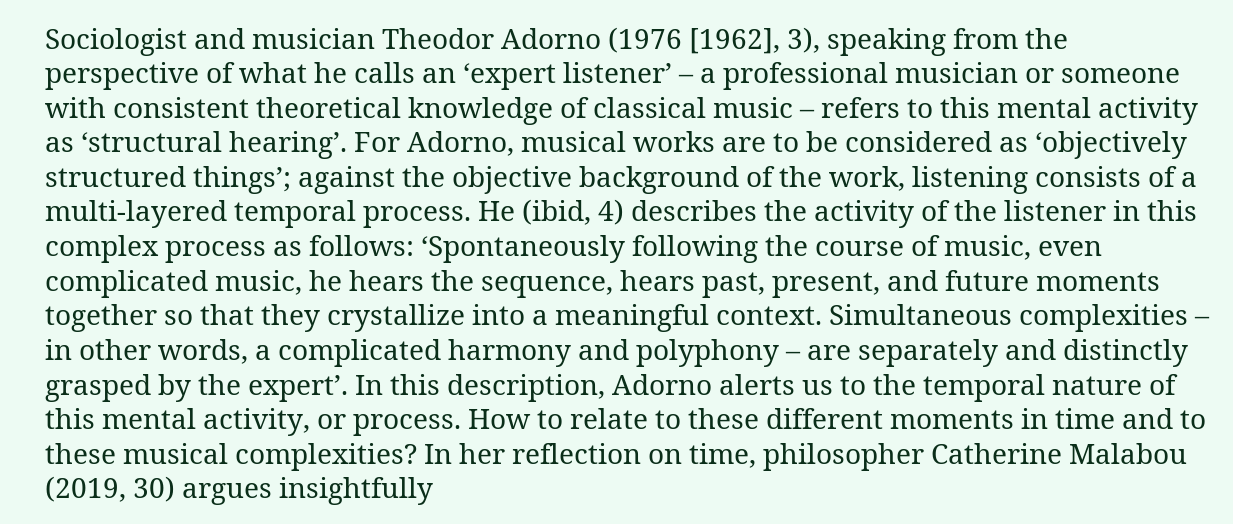Sociologist and musician Theodor Adorno (1976 [1962], 3), speaking from the perspective of what he calls an ‘expert listener’ – a professional musician or someone with consistent theoretical knowledge of classical music – refers to this mental activity as ‘structural hearing’. For Adorno, musical works are to be considered as ‘objectively structured things’; against the objective background of the work, listening consists of a multi-layered temporal process. He (ibid, 4) describes the activity of the listener in this complex process as follows: ‘Spontaneously following the course of music, even complicated music, he hears the sequence, hears past, present, and future moments together so that they crystallize into a meaningful context. Simultaneous complexities – in other words, a complicated harmony and polyphony – are separately and distinctly grasped by the expert’. In this description, Adorno alerts us to the temporal nature of this mental activity, or process. How to relate to these different moments in time and to these musical complexities? In her reflection on time, philosopher Catherine Malabou (2019, 30) argues insightfully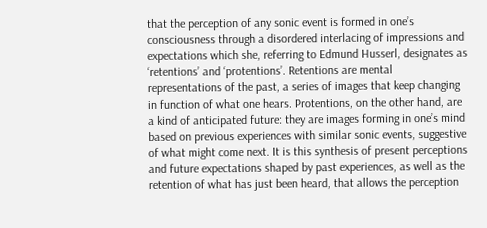that the perception of any sonic event is formed in one’s consciousness through a disordered interlacing of impressions and expectations which she, referring to Edmund Husserl, designates as ‘retentions’ and ‘protentions’. Retentions are mental representations of the past, a series of images that keep changing in function of what one hears. Protentions, on the other hand, are a kind of anticipated future: they are images forming in one’s mind based on previous experiences with similar sonic events, suggestive of what might come next. It is this synthesis of present perceptions and future expectations shaped by past experiences, as well as the retention of what has just been heard, that allows the perception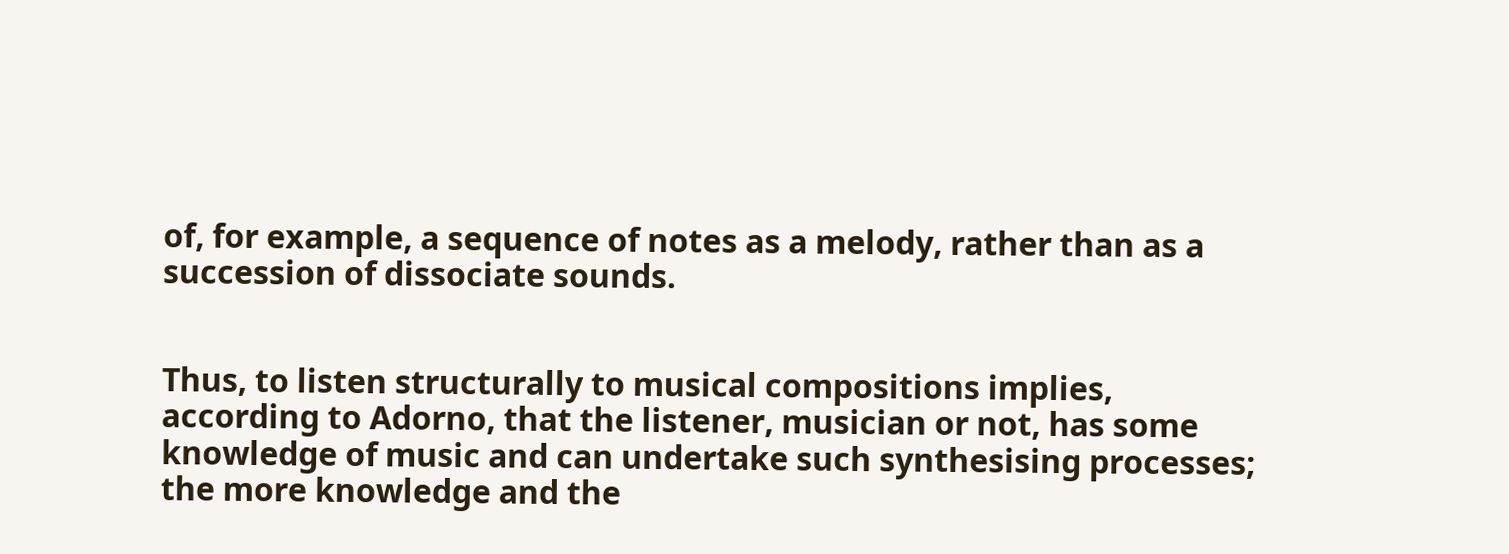of, for example, a sequence of notes as a melody, rather than as a succession of dissociate sounds.


Thus, to listen structurally to musical compositions implies, according to Adorno, that the listener, musician or not, has some knowledge of music and can undertake such synthesising processes; the more knowledge and the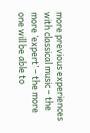more previous experiences with classical music – the more ‘expert’ – the more one will be able to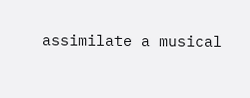assimilate a musical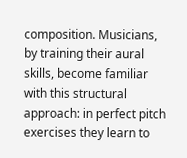composition. Musicians, by training their aural skills, become familiar with this structural approach: in perfect pitch exercises they learn to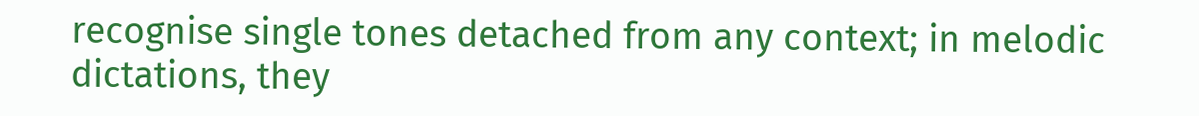recognise single tones detached from any context; in melodic dictations, they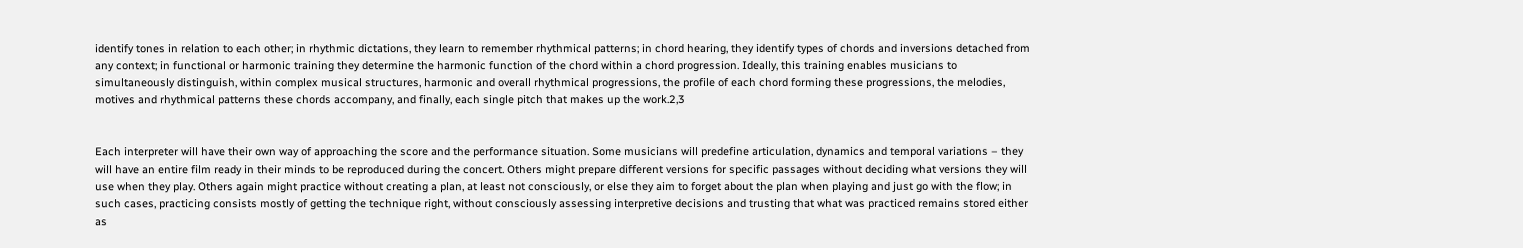identify tones in relation to each other; in rhythmic dictations, they learn to remember rhythmical patterns; in chord hearing, they identify types of chords and inversions detached from any context; in functional or harmonic training they determine the harmonic function of the chord within a chord progression. Ideally, this training enables musicians to simultaneously distinguish, within complex musical structures, harmonic and overall rhythmical progressions, the profile of each chord forming these progressions, the melodies, motives and rhythmical patterns these chords accompany, and finally, each single pitch that makes up the work.2,3


Each interpreter will have their own way of approaching the score and the performance situation. Some musicians will predefine articulation, dynamics and temporal variations – they will have an entire film ready in their minds to be reproduced during the concert. Others might prepare different versions for specific passages without deciding what versions they will use when they play. Others again might practice without creating a plan, at least not consciously, or else they aim to forget about the plan when playing and just go with the flow; in such cases, practicing consists mostly of getting the technique right, without consciously assessing interpretive decisions and trusting that what was practiced remains stored either as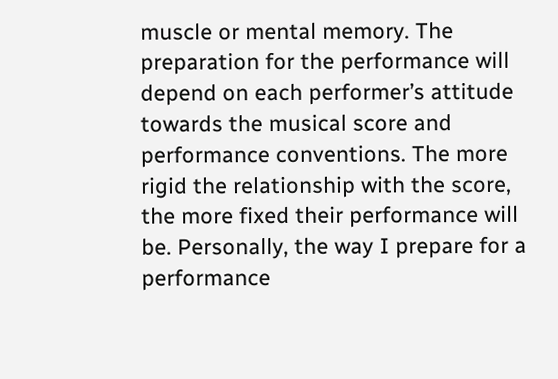muscle or mental memory. The preparation for the performance will depend on each performer’s attitude towards the musical score and performance conventions. The more rigid the relationship with the score, the more fixed their performance will be. Personally, the way I prepare for a performance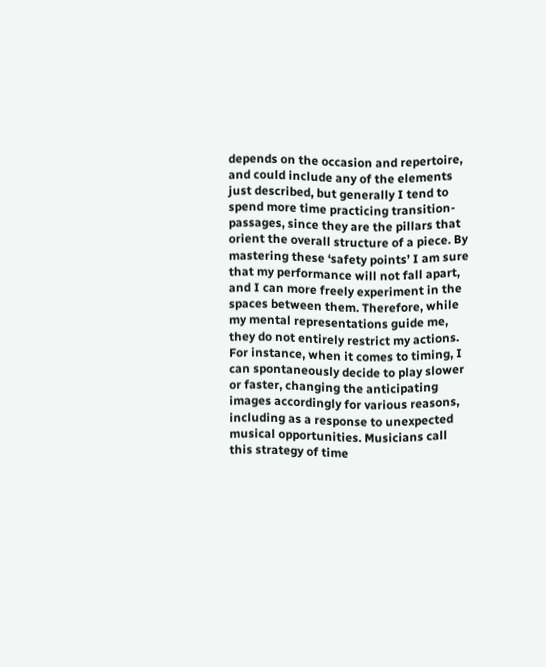depends on the occasion and repertoire, and could include any of the elements just described, but generally I tend to spend more time practicing transition-passages, since they are the pillars that orient the overall structure of a piece. By mastering these ‘safety points’ I am sure that my performance will not fall apart, and I can more freely experiment in the spaces between them. Therefore, while my mental representations guide me, they do not entirely restrict my actions. For instance, when it comes to timing, I can spontaneously decide to play slower or faster, changing the anticipating images accordingly for various reasons, including as a response to unexpected musical opportunities. Musicians call this strategy of time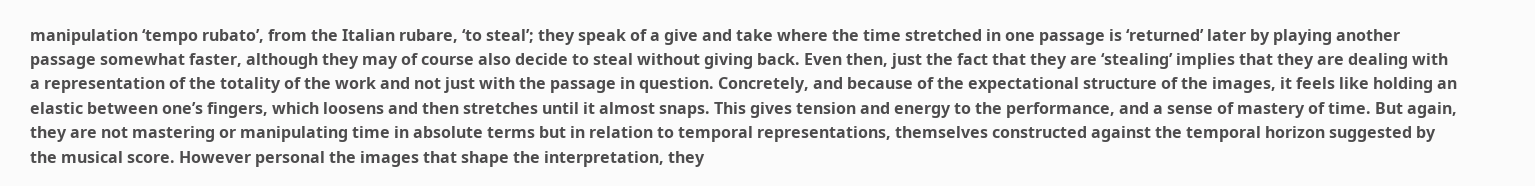manipulation ‘tempo rubato’, from the Italian rubare, ‘to steal’; they speak of a give and take where the time stretched in one passage is ‘returned’ later by playing another passage somewhat faster, although they may of course also decide to steal without giving back. Even then, just the fact that they are ‘stealing’ implies that they are dealing with a representation of the totality of the work and not just with the passage in question. Concretely, and because of the expectational structure of the images, it feels like holding an elastic between one’s fingers, which loosens and then stretches until it almost snaps. This gives tension and energy to the performance, and a sense of mastery of time. But again, they are not mastering or manipulating time in absolute terms but in relation to temporal representations, themselves constructed against the temporal horizon suggested by the musical score. However personal the images that shape the interpretation, they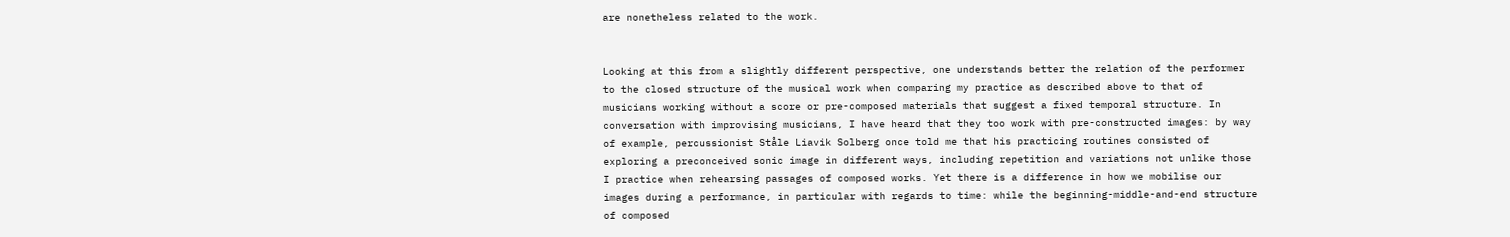are nonetheless related to the work.


Looking at this from a slightly different perspective, one understands better the relation of the performer to the closed structure of the musical work when comparing my practice as described above to that of musicians working without a score or pre-composed materials that suggest a fixed temporal structure. In conversation with improvising musicians, I have heard that they too work with pre-constructed images: by way of example, percussionist Ståle Liavik Solberg once told me that his practicing routines consisted of exploring a preconceived sonic image in different ways, including repetition and variations not unlike those I practice when rehearsing passages of composed works. Yet there is a difference in how we mobilise our images during a performance, in particular with regards to time: while the beginning-middle-and-end structure of composed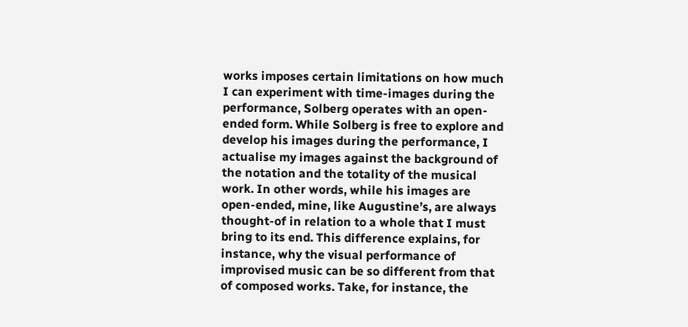works imposes certain limitations on how much I can experiment with time-images during the performance, Solberg operates with an open-ended form. While Solberg is free to explore and develop his images during the performance, I actualise my images against the background of the notation and the totality of the musical work. In other words, while his images are open-ended, mine, like Augustine’s, are always thought-of in relation to a whole that I must bring to its end. This difference explains, for instance, why the visual performance of improvised music can be so different from that of composed works. Take, for instance, the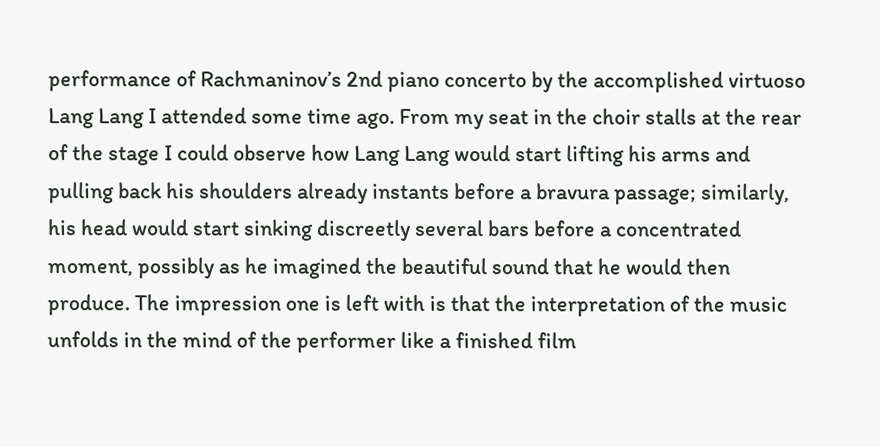performance of Rachmaninov’s 2nd piano concerto by the accomplished virtuoso Lang Lang I attended some time ago. From my seat in the choir stalls at the rear of the stage I could observe how Lang Lang would start lifting his arms and pulling back his shoulders already instants before a bravura passage; similarly, his head would start sinking discreetly several bars before a concentrated moment, possibly as he imagined the beautiful sound that he would then produce. The impression one is left with is that the interpretation of the music unfolds in the mind of the performer like a finished film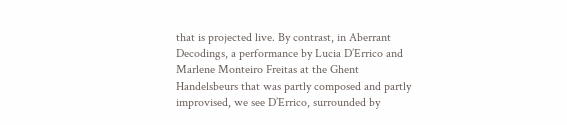that is projected live. By contrast, in Aberrant Decodings, a performance by Lucia D’Errico and Marlene Monteiro Freitas at the Ghent Handelsbeurs that was partly composed and partly improvised, we see D’Errico, surrounded by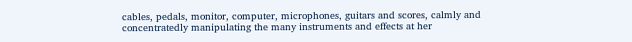cables, pedals, monitor, computer, microphones, guitars and scores, calmly and concentratedly manipulating the many instruments and effects at her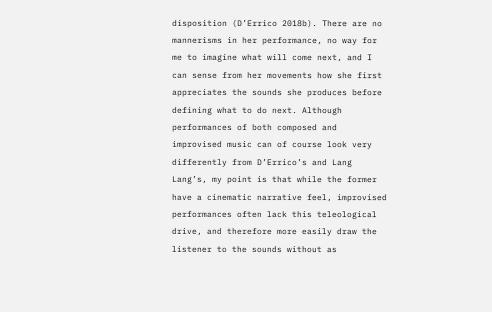disposition (D’Errico 2018b). There are no mannerisms in her performance, no way for me to imagine what will come next, and I can sense from her movements how she first appreciates the sounds she produces before defining what to do next. Although performances of both composed and improvised music can of course look very differently from D’Errico’s and Lang Lang’s, my point is that while the former have a cinematic narrative feel, improvised performances often lack this teleological drive, and therefore more easily draw the listener to the sounds without as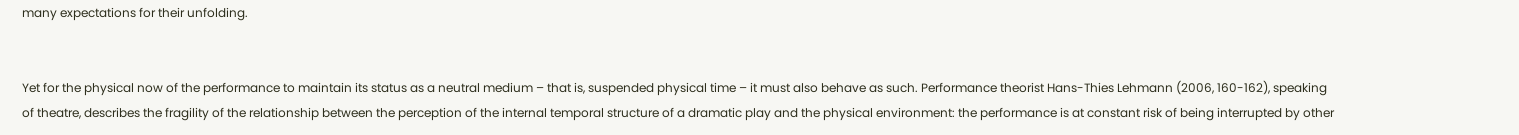many expectations for their unfolding.


Yet for the physical now of the performance to maintain its status as a neutral medium – that is, suspended physical time – it must also behave as such. Performance theorist Hans-Thies Lehmann (2006, 160-162), speaking of theatre, describes the fragility of the relationship between the perception of the internal temporal structure of a dramatic play and the physical environment: the performance is at constant risk of being interrupted by other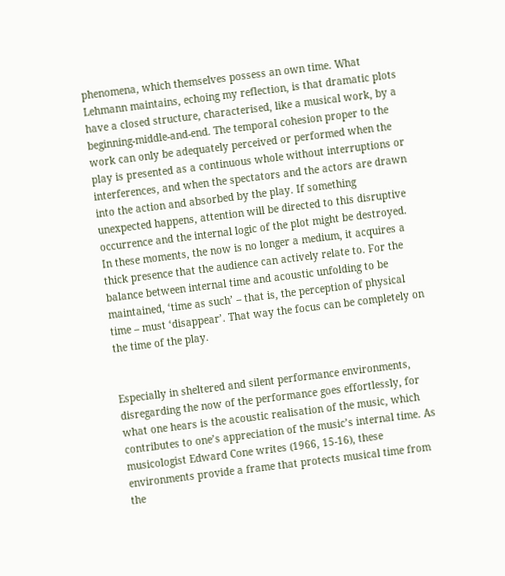phenomena, which themselves possess an own time. What Lehmann maintains, echoing my reflection, is that dramatic plots have a closed structure, characterised, like a musical work, by a beginning-middle-and-end. The temporal cohesion proper to the work can only be adequately perceived or performed when the play is presented as a continuous whole without interruptions or interferences, and when the spectators and the actors are drawn into the action and absorbed by the play. If something unexpected happens, attention will be directed to this disruptive occurrence and the internal logic of the plot might be destroyed. In these moments, the now is no longer a medium, it acquires a thick presence that the audience can actively relate to. For the balance between internal time and acoustic unfolding to be maintained, ‘time as such’ – that is, the perception of physical time – must ‘disappear’. That way the focus can be completely on the time of the play.


Especially in sheltered and silent performance environments, disregarding the now of the performance goes effortlessly, for what one hears is the acoustic realisation of the music, which contributes to one’s appreciation of the music’s internal time. As musicologist Edward Cone writes (1966, 15-16), these environments provide a frame that protects musical time from the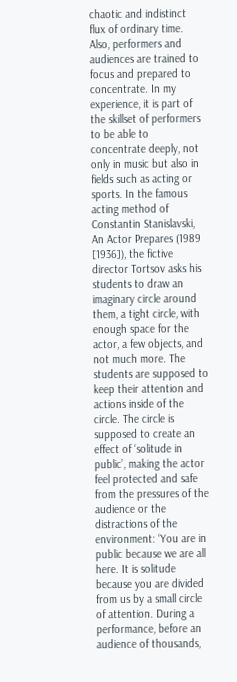chaotic and indistinct flux of ordinary time. Also, performers and audiences are trained to focus and prepared to concentrate. In my experience, it is part of the skillset of performers to be able to concentrate deeply, not only in music but also in fields such as acting or sports. In the famous acting method of Constantin Stanislavski, An Actor Prepares (1989 [1936]), the fictive director Tortsov asks his students to draw an imaginary circle around them, a tight circle, with enough space for the actor, a few objects, and not much more. The students are supposed to keep their attention and actions inside of the circle. The circle is supposed to create an effect of ‘solitude in public’, making the actor feel protected and safe from the pressures of the audience or the distractions of the environment: ‘You are in public because we are all here. It is solitude because you are divided from us by a small circle of attention. During a performance, before an audience of thousands,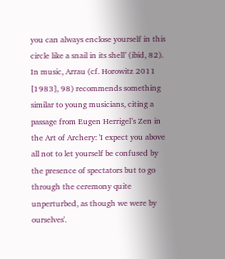you can always enclose yourself in this circle like a snail in its shell’ (ibid, 82). In music, Arrau (cf. Horowitz 2011 [1983], 98) recommends something similar to young musicians, citing a passage from Eugen Herrigel’s Zen in the Art of Archery: 'I expect you above all not to let yourself be confused by the presence of spectators but to go through the ceremony quite unperturbed, as though we were by ourselves'.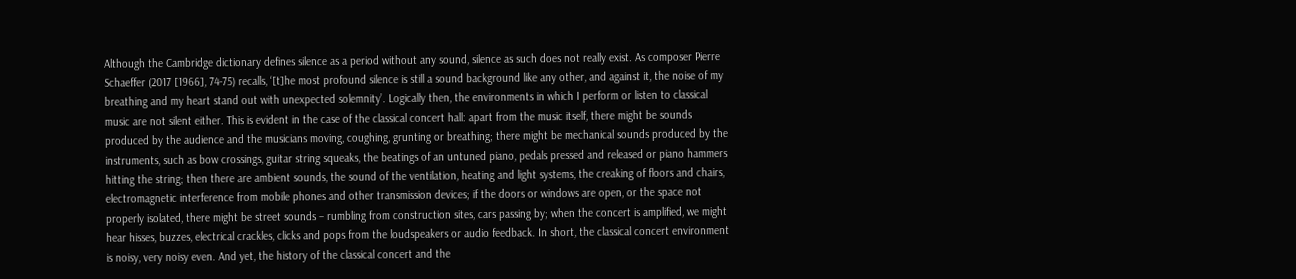Although the Cambridge dictionary defines silence as a period without any sound, silence as such does not really exist. As composer Pierre Schaeffer (2017 [1966], 74-75) recalls, ‘[t]he most profound silence is still a sound background like any other, and against it, the noise of my breathing and my heart stand out with unexpected solemnity’. Logically then, the environments in which I perform or listen to classical music are not silent either. This is evident in the case of the classical concert hall: apart from the music itself, there might be sounds produced by the audience and the musicians moving, coughing, grunting or breathing; there might be mechanical sounds produced by the instruments, such as bow crossings, guitar string squeaks, the beatings of an untuned piano, pedals pressed and released or piano hammers hitting the string; then there are ambient sounds, the sound of the ventilation, heating and light systems, the creaking of floors and chairs, electromagnetic interference from mobile phones and other transmission devices; if the doors or windows are open, or the space not properly isolated, there might be street sounds – rumbling from construction sites, cars passing by; when the concert is amplified, we might hear hisses, buzzes, electrical crackles, clicks and pops from the loudspeakers or audio feedback. In short, the classical concert environment is noisy, very noisy even. And yet, the history of the classical concert and the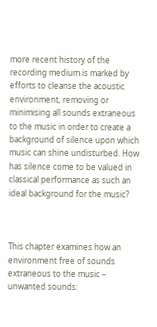more recent history of the recording medium is marked by efforts to cleanse the acoustic environment, removing or minimising all sounds extraneous to the music in order to create a background of silence upon which music can shine undisturbed. How has silence come to be valued in classical performance as such an ideal background for the music?



This chapter examines how an environment free of sounds extraneous to the music – unwanted sounds: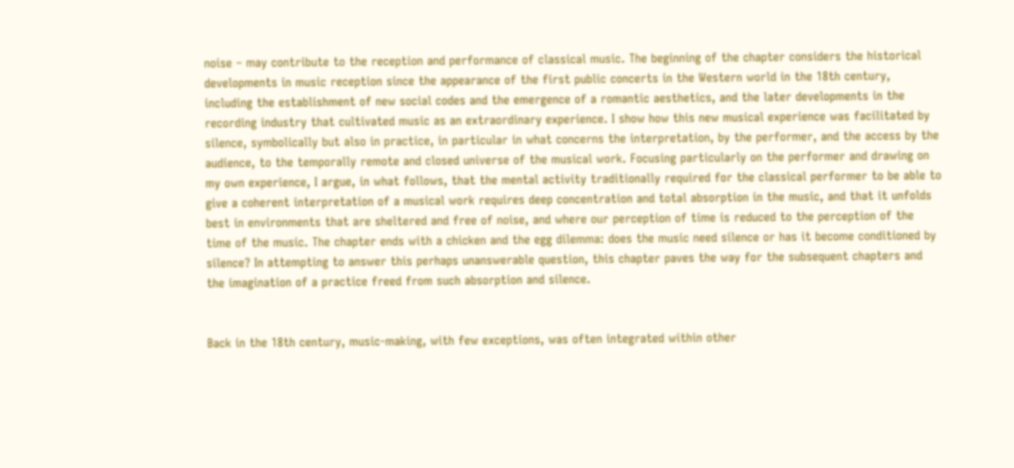noise – may contribute to the reception and performance of classical music. The beginning of the chapter considers the historical developments in music reception since the appearance of the first public concerts in the Western world in the 18th century, including the establishment of new social codes and the emergence of a romantic aesthetics, and the later developments in the recording industry that cultivated music as an extraordinary experience. I show how this new musical experience was facilitated by silence, symbolically but also in practice, in particular in what concerns the interpretation, by the performer, and the access by the audience, to the temporally remote and closed universe of the musical work. Focusing particularly on the performer and drawing on my own experience, I argue, in what follows, that the mental activity traditionally required for the classical performer to be able to give a coherent interpretation of a musical work requires deep concentration and total absorption in the music, and that it unfolds best in environments that are sheltered and free of noise, and where our perception of time is reduced to the perception of the time of the music. The chapter ends with a chicken and the egg dilemma: does the music need silence or has it become conditioned by silence? In attempting to answer this perhaps unanswerable question, this chapter paves the way for the subsequent chapters and the imagination of a practice freed from such absorption and silence.


Back in the 18th century, music-making, with few exceptions, was often integrated within other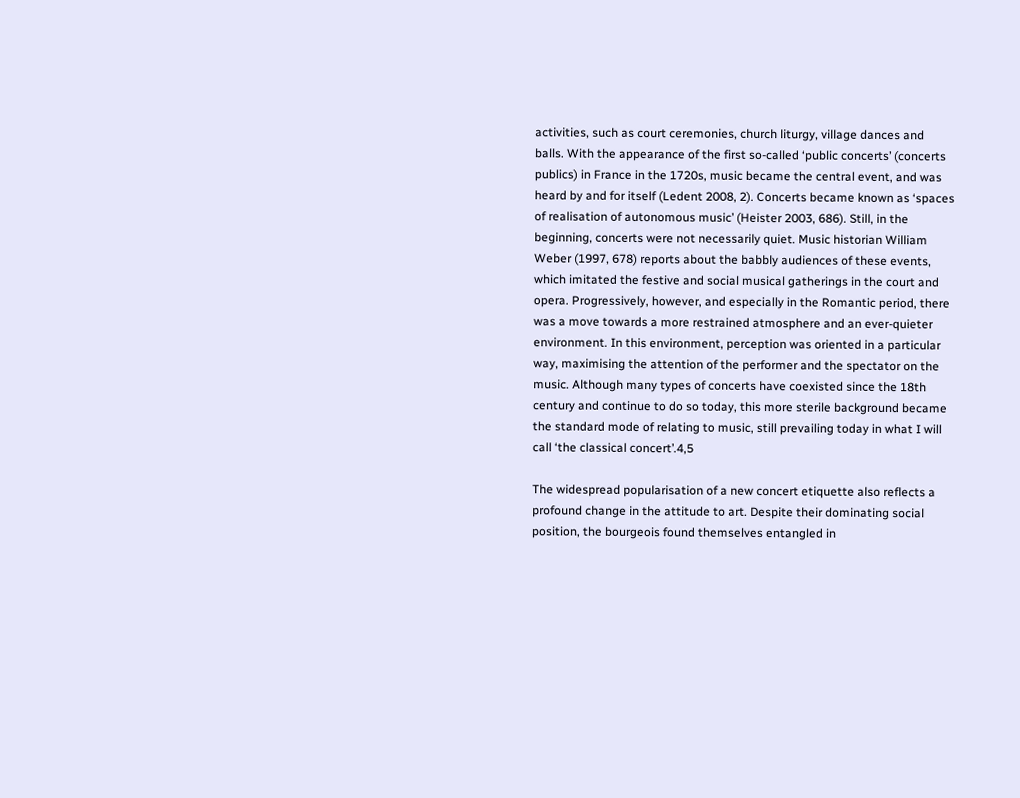activities, such as court ceremonies, church liturgy, village dances and balls. With the appearance of the first so-called ‘public concerts’ (concerts publics) in France in the 1720s, music became the central event, and was heard by and for itself (Ledent 2008, 2). Concerts became known as ‘spaces of realisation of autonomous music’ (Heister 2003, 686). Still, in the beginning, concerts were not necessarily quiet. Music historian William Weber (1997, 678) reports about the babbly audiences of these events, which imitated the festive and social musical gatherings in the court and opera. Progressively, however, and especially in the Romantic period, there was a move towards a more restrained atmosphere and an ever-quieter environment. In this environment, perception was oriented in a particular way, maximising the attention of the performer and the spectator on the music. Although many types of concerts have coexisted since the 18th century and continue to do so today, this more sterile background became the standard mode of relating to music, still prevailing today in what I will call ‘the classical concert’.4,5

The widespread popularisation of a new concert etiquette also reflects a profound change in the attitude to art. Despite their dominating social position, the bourgeois found themselves entangled in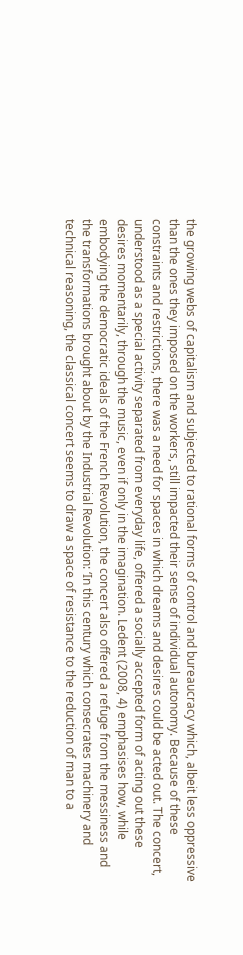the growing webs of capitalism and subjected to rational forms of control and bureaucracy which, albeit less oppressive than the ones they imposed on the workers, still impacted their sense of individual autonomy. Because of these constraints and restrictions, there was a need for spaces in which dreams and desires could be acted out. The concert, understood as a special activity separated from everyday life, offered a socially accepted form of acting out these desires momentarily, through the music, even if only in the imagination. Ledent (2008, 4) emphasises how, while embodying the democratic ideals of the French Revolution, the concert also offered a refuge from the messiness and the transformations brought about by the Industrial Revolution: ‘In this century which consecrates machinery and technical reasoning, the classical concert seems to draw a space of resistance to the reduction of man to a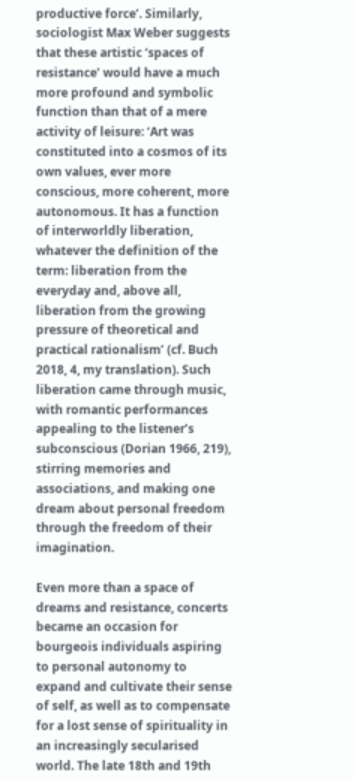productive force’. Similarly, sociologist Max Weber suggests that these artistic ‘spaces of resistance’ would have a much more profound and symbolic function than that of a mere activity of leisure: ‘Art was constituted into a cosmos of its own values, ever more conscious, more coherent, more autonomous. It has a function of interworldly liberation, whatever the definition of the term: liberation from the everyday and, above all, liberation from the growing pressure of theoretical and practical rationalism’ (cf. Buch 2018, 4, my translation). Such liberation came through music, with romantic performances appealing to the listener’s subconscious (Dorian 1966, 219), stirring memories and associations, and making one dream about personal freedom through the freedom of their imagination.

Even more than a space of dreams and resistance, concerts became an occasion for bourgeois individuals aspiring to personal autonomy to expand and cultivate their sense of self, as well as to compensate for a lost sense of spirituality in an increasingly secularised world. The late 18th and 19th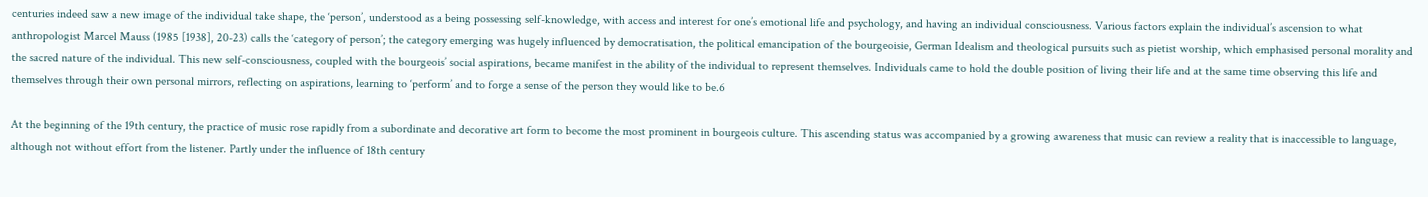centuries indeed saw a new image of the individual take shape, the ‘person’, understood as a being possessing self-knowledge, with access and interest for one’s emotional life and psychology, and having an individual consciousness. Various factors explain the individual’s ascension to what anthropologist Marcel Mauss (1985 [1938], 20-23) calls the ‘category of person’; the category emerging was hugely influenced by democratisation, the political emancipation of the bourgeoisie, German Idealism and theological pursuits such as pietist worship, which emphasised personal morality and the sacred nature of the individual. This new self-consciousness, coupled with the bourgeois’ social aspirations, became manifest in the ability of the individual to represent themselves. Individuals came to hold the double position of living their life and at the same time observing this life and themselves through their own personal mirrors, reflecting on aspirations, learning to ‘perform’ and to forge a sense of the person they would like to be.6

At the beginning of the 19th century, the practice of music rose rapidly from a subordinate and decorative art form to become the most prominent in bourgeois culture. This ascending status was accompanied by a growing awareness that music can review a reality that is inaccessible to language, although not without effort from the listener. Partly under the influence of 18th century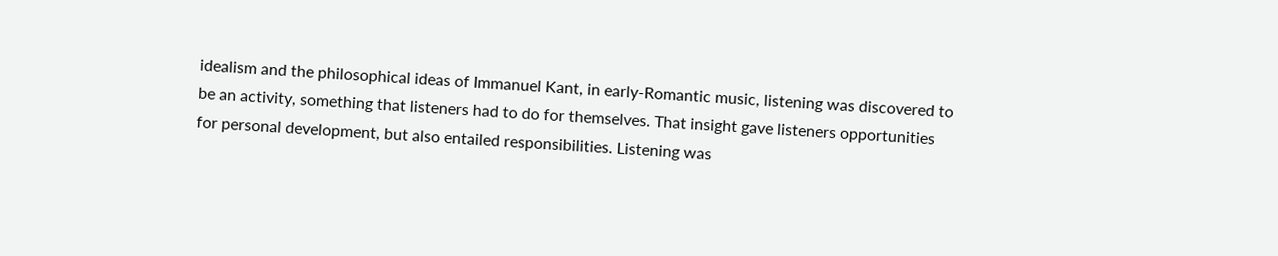idealism and the philosophical ideas of Immanuel Kant, in early-Romantic music, listening was discovered to be an activity, something that listeners had to do for themselves. That insight gave listeners opportunities for personal development, but also entailed responsibilities. Listening was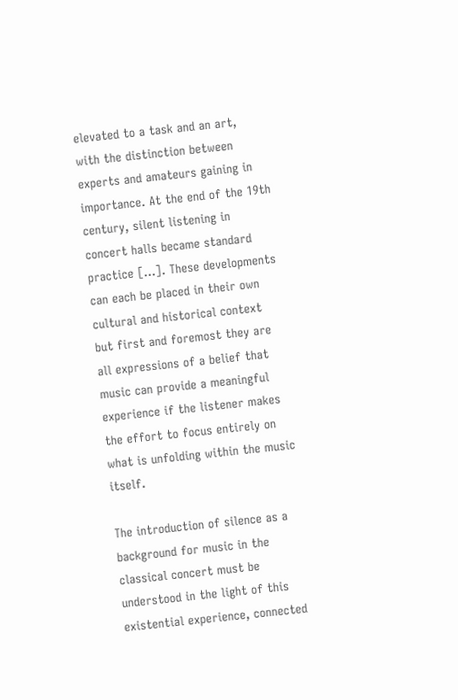elevated to a task and an art, with the distinction between experts and amateurs gaining in importance. At the end of the 19th century, silent listening in concert halls became standard practice […]. These developments can each be placed in their own cultural and historical context but first and foremost they are all expressions of a belief that music can provide a meaningful experience if the listener makes the effort to focus entirely on what is unfolding within the music itself.

The introduction of silence as a background for music in the classical concert must be understood in the light of this existential experience, connected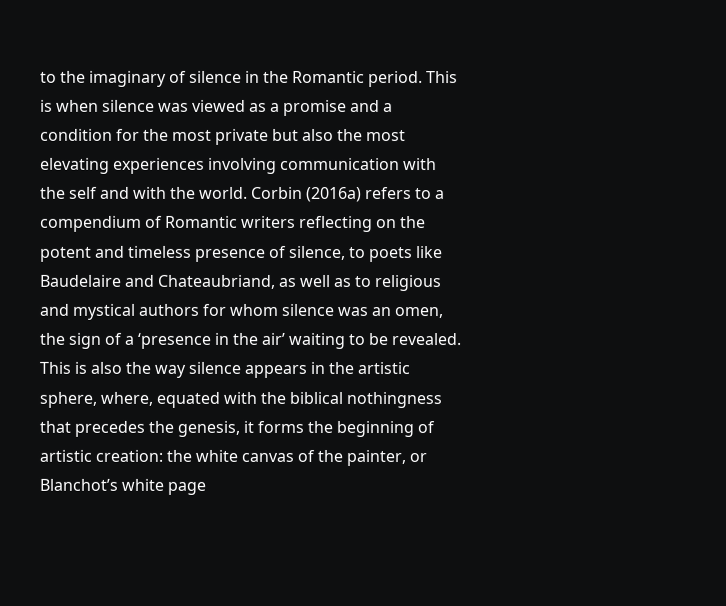to the imaginary of silence in the Romantic period. This is when silence was viewed as a promise and a condition for the most private but also the most elevating experiences involving communication with the self and with the world. Corbin (2016a) refers to a compendium of Romantic writers reflecting on the potent and timeless presence of silence, to poets like Baudelaire and Chateaubriand, as well as to religious and mystical authors for whom silence was an omen, the sign of a ‘presence in the air’ waiting to be revealed. This is also the way silence appears in the artistic sphere, where, equated with the biblical nothingness that precedes the genesis, it forms the beginning of artistic creation: the white canvas of the painter, or Blanchot’s white page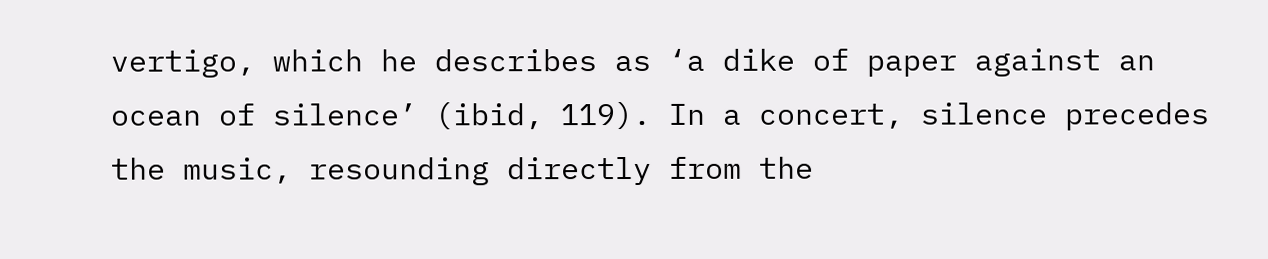vertigo, which he describes as ‘a dike of paper against an ocean of silence’ (ibid, 119). In a concert, silence precedes the music, resounding directly from the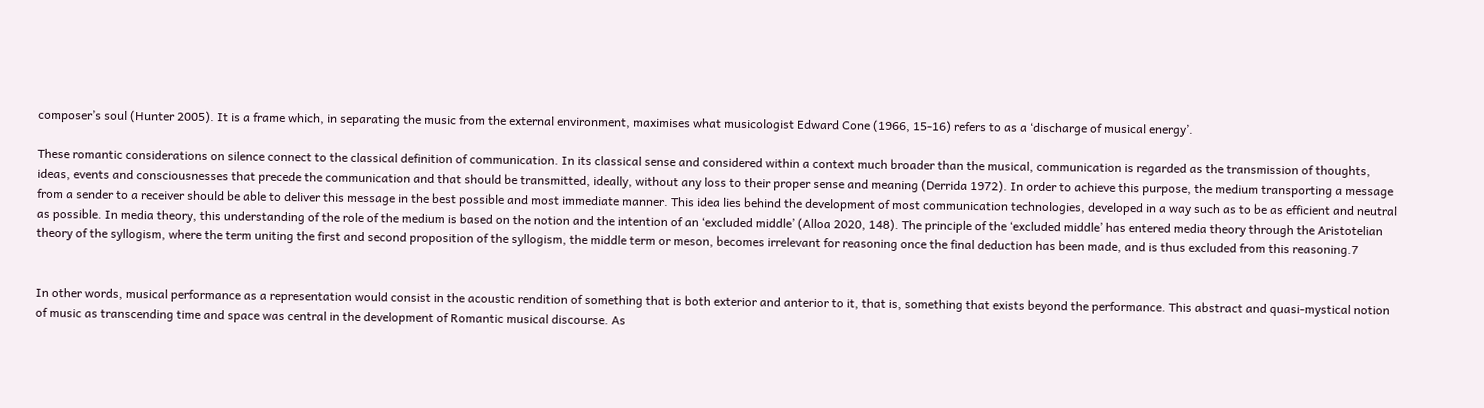composer’s soul (Hunter 2005). It is a frame which, in separating the music from the external environment, maximises what musicologist Edward Cone (1966, 15-16) refers to as a ‘discharge of musical energy’.

These romantic considerations on silence connect to the classical definition of communication. In its classical sense and considered within a context much broader than the musical, communication is regarded as the transmission of thoughts, ideas, events and consciousnesses that precede the communication and that should be transmitted, ideally, without any loss to their proper sense and meaning (Derrida 1972). In order to achieve this purpose, the medium transporting a message from a sender to a receiver should be able to deliver this message in the best possible and most immediate manner. This idea lies behind the development of most communication technologies, developed in a way such as to be as efficient and neutral as possible. In media theory, this understanding of the role of the medium is based on the notion and the intention of an ‘excluded middle’ (Alloa 2020, 148). The principle of the ‘excluded middle’ has entered media theory through the Aristotelian theory of the syllogism, where the term uniting the first and second proposition of the syllogism, the middle term or meson, becomes irrelevant for reasoning once the final deduction has been made, and is thus excluded from this reasoning.7


In other words, musical performance as a representation would consist in the acoustic rendition of something that is both exterior and anterior to it, that is, something that exists beyond the performance. This abstract and quasi-mystical notion of music as transcending time and space was central in the development of Romantic musical discourse. As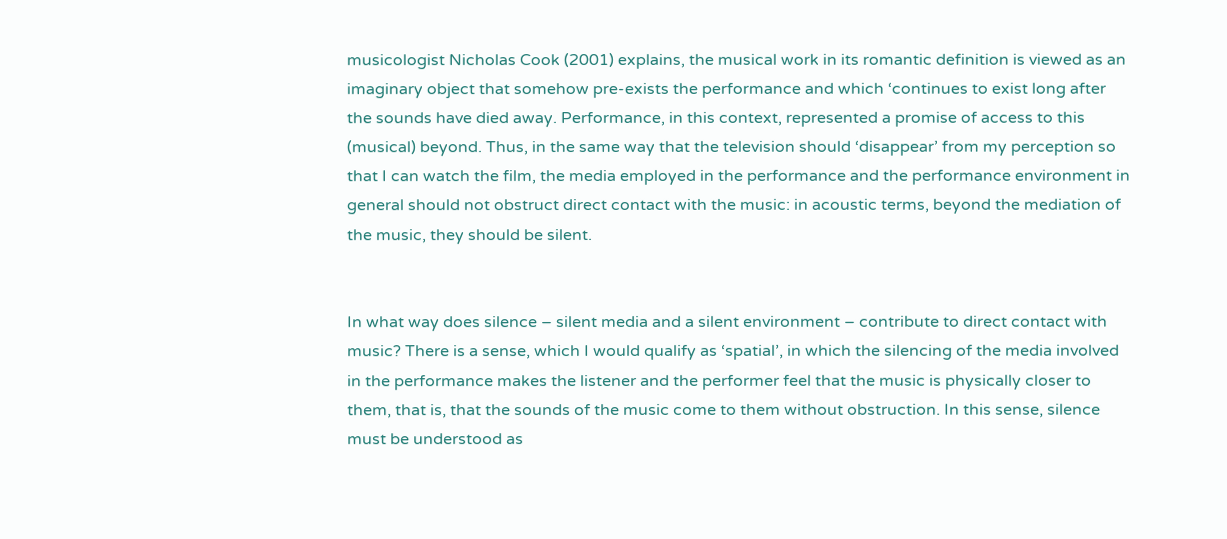musicologist Nicholas Cook (2001) explains, the musical work in its romantic definition is viewed as an imaginary object that somehow pre-exists the performance and which ‘continues to exist long after the sounds have died away. Performance, in this context, represented a promise of access to this (musical) beyond. Thus, in the same way that the television should ‘disappear’ from my perception so that I can watch the film, the media employed in the performance and the performance environment in general should not obstruct direct contact with the music: in acoustic terms, beyond the mediation of the music, they should be silent.


In what way does silence – silent media and a silent environment – contribute to direct contact with music? There is a sense, which I would qualify as ‘spatial’, in which the silencing of the media involved in the performance makes the listener and the performer feel that the music is physically closer to them, that is, that the sounds of the music come to them without obstruction. In this sense, silence must be understood as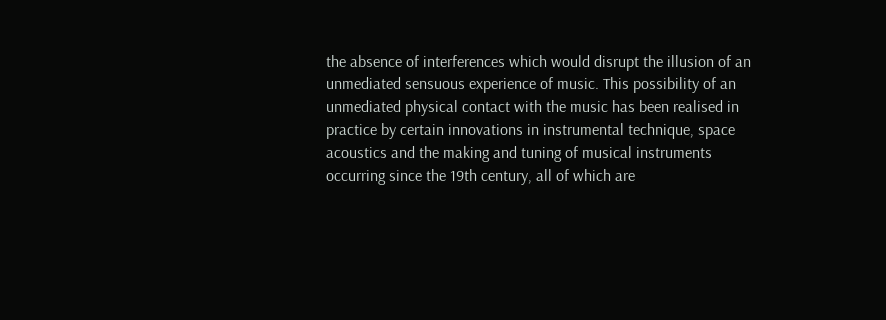the absence of interferences which would disrupt the illusion of an unmediated sensuous experience of music. This possibility of an unmediated physical contact with the music has been realised in practice by certain innovations in instrumental technique, space acoustics and the making and tuning of musical instruments occurring since the 19th century, all of which are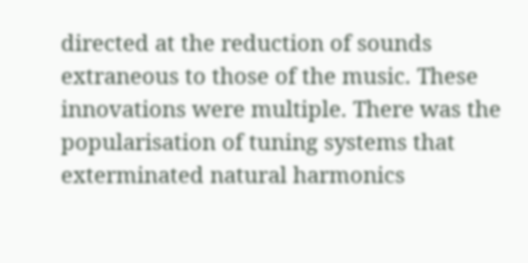directed at the reduction of sounds extraneous to those of the music. These innovations were multiple. There was the popularisation of tuning systems that exterminated natural harmonics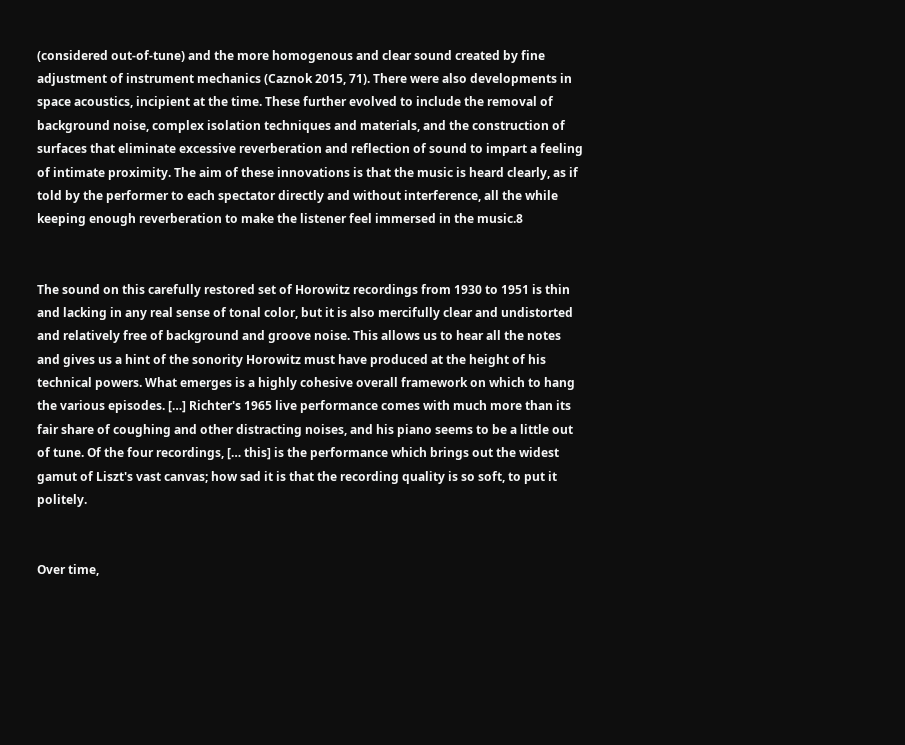(considered out-of-tune) and the more homogenous and clear sound created by fine adjustment of instrument mechanics (Caznok 2015, 71). There were also developments in space acoustics, incipient at the time. These further evolved to include the removal of background noise, complex isolation techniques and materials, and the construction of surfaces that eliminate excessive reverberation and reflection of sound to impart a feeling of intimate proximity. The aim of these innovations is that the music is heard clearly, as if told by the performer to each spectator directly and without interference, all the while keeping enough reverberation to make the listener feel immersed in the music.8


The sound on this carefully restored set of Horowitz recordings from 1930 to 1951 is thin and lacking in any real sense of tonal color, but it is also mercifully clear and undistorted and relatively free of background and groove noise. This allows us to hear all the notes and gives us a hint of the sonority Horowitz must have produced at the height of his technical powers. What emerges is a highly cohesive overall framework on which to hang the various episodes. […] Richter's 1965 live performance comes with much more than its fair share of coughing and other distracting noises, and his piano seems to be a little out of tune. Of the four recordings, [… this] is the performance which brings out the widest gamut of Liszt's vast canvas; how sad it is that the recording quality is so soft, to put it politely.


Over time,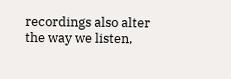recordings also alter the way we listen,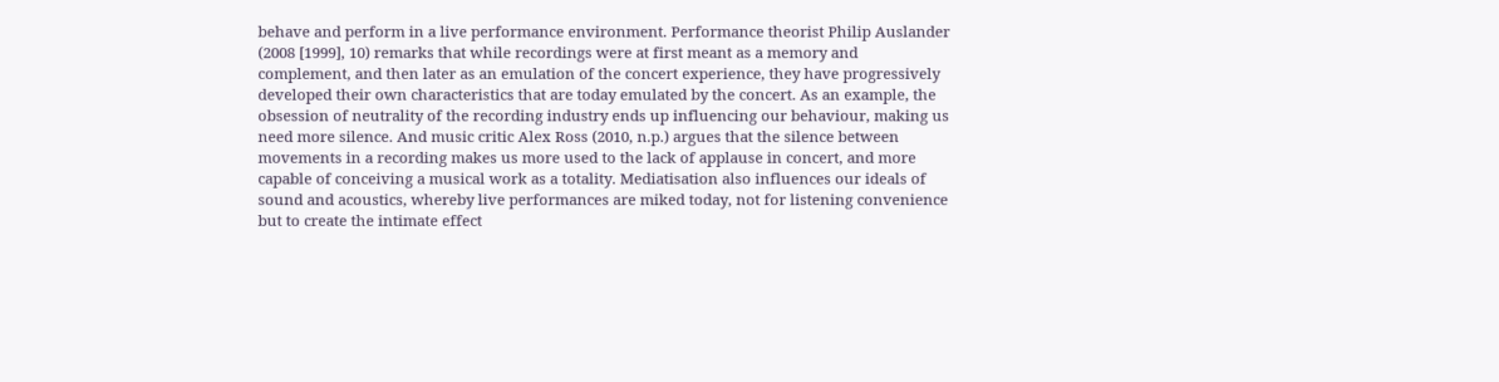behave and perform in a live performance environment. Performance theorist Philip Auslander (2008 [1999], 10) remarks that while recordings were at first meant as a memory and complement, and then later as an emulation of the concert experience, they have progressively developed their own characteristics that are today emulated by the concert. As an example, the obsession of neutrality of the recording industry ends up influencing our behaviour, making us need more silence. And music critic Alex Ross (2010, n.p.) argues that the silence between movements in a recording makes us more used to the lack of applause in concert, and more capable of conceiving a musical work as a totality. Mediatisation also influences our ideals of sound and acoustics, whereby live performances are miked today, not for listening convenience but to create the intimate effect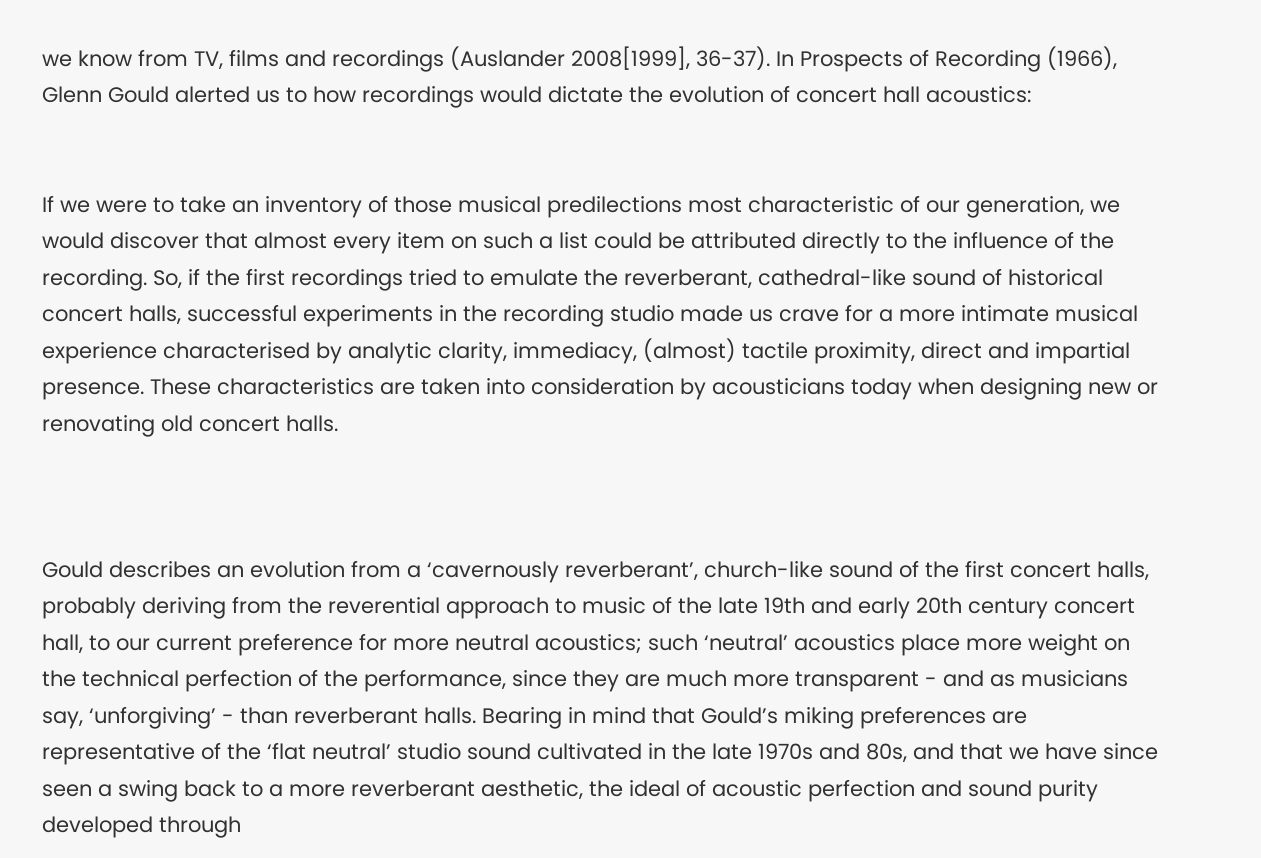we know from TV, films and recordings (Auslander 2008[1999], 36-37). In Prospects of Recording (1966), Glenn Gould alerted us to how recordings would dictate the evolution of concert hall acoustics:


If we were to take an inventory of those musical predilections most characteristic of our generation, we would discover that almost every item on such a list could be attributed directly to the influence of the recording. So, if the first recordings tried to emulate the reverberant, cathedral-like sound of historical concert halls, successful experiments in the recording studio made us crave for a more intimate musical experience characterised by analytic clarity, immediacy, (almost) tactile proximity, direct and impartial presence. These characteristics are taken into consideration by acousticians today when designing new or renovating old concert halls.



Gould describes an evolution from a ‘cavernously reverberant’, church-like sound of the first concert halls, probably deriving from the reverential approach to music of the late 19th and early 20th century concert hall, to our current preference for more neutral acoustics; such ‘neutral’ acoustics place more weight on the technical perfection of the performance, since they are much more transparent - and as musicians say, ‘unforgiving’ - than reverberant halls. Bearing in mind that Gould’s miking preferences are representative of the ‘flat neutral’ studio sound cultivated in the late 1970s and 80s, and that we have since seen a swing back to a more reverberant aesthetic, the ideal of acoustic perfection and sound purity developed through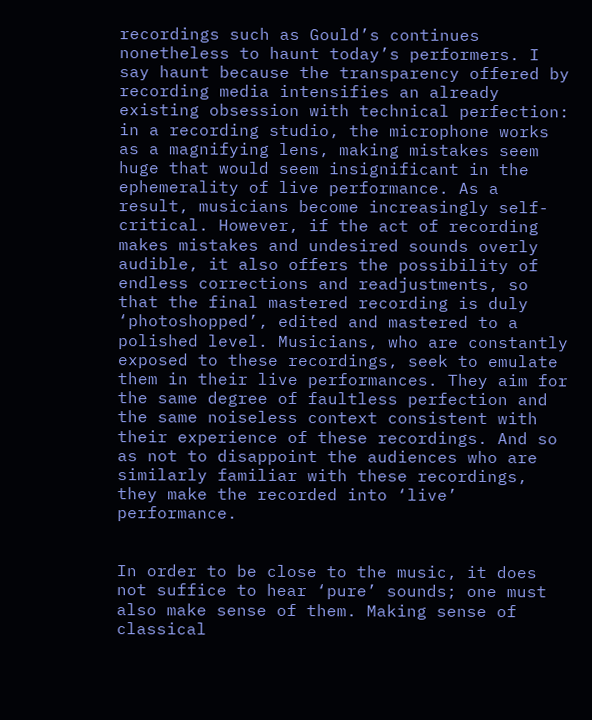recordings such as Gould’s continues nonetheless to haunt today’s performers. I say haunt because the transparency offered by recording media intensifies an already existing obsession with technical perfection: in a recording studio, the microphone works as a magnifying lens, making mistakes seem huge that would seem insignificant in the ephemerality of live performance. As a result, musicians become increasingly self-critical. However, if the act of recording makes mistakes and undesired sounds overly audible, it also offers the possibility of endless corrections and readjustments, so that the final mastered recording is duly ‘photoshopped’, edited and mastered to a polished level. Musicians, who are constantly exposed to these recordings, seek to emulate them in their live performances. They aim for the same degree of faultless perfection and the same noiseless context consistent with their experience of these recordings. And so as not to disappoint the audiences who are similarly familiar with these recordings, they make the recorded into ‘live’ performance.


In order to be close to the music, it does not suffice to hear ‘pure’ sounds; one must also make sense of them. Making sense of classical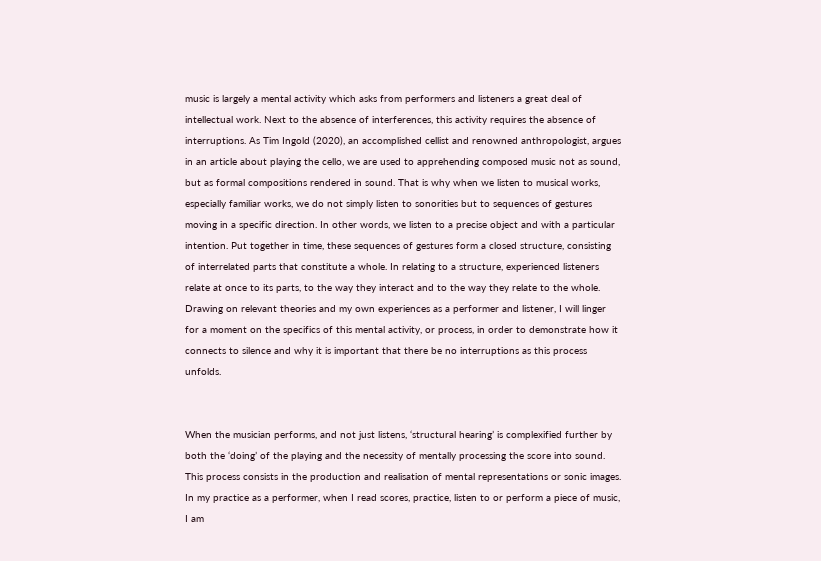music is largely a mental activity which asks from performers and listeners a great deal of intellectual work. Next to the absence of interferences, this activity requires the absence of interruptions. As Tim Ingold (2020), an accomplished cellist and renowned anthropologist, argues in an article about playing the cello, we are used to apprehending composed music not as sound, but as formal compositions rendered in sound. That is why when we listen to musical works, especially familiar works, we do not simply listen to sonorities but to sequences of gestures moving in a specific direction. In other words, we listen to a precise object and with a particular intention. Put together in time, these sequences of gestures form a closed structure, consisting of interrelated parts that constitute a whole. In relating to a structure, experienced listeners relate at once to its parts, to the way they interact and to the way they relate to the whole. Drawing on relevant theories and my own experiences as a performer and listener, I will linger for a moment on the specifics of this mental activity, or process, in order to demonstrate how it connects to silence and why it is important that there be no interruptions as this process unfolds.


When the musician performs, and not just listens, ‘structural hearing’ is complexified further by both the ‘doing’ of the playing and the necessity of mentally processing the score into sound. This process consists in the production and realisation of mental representations or sonic images. In my practice as a performer, when I read scores, practice, listen to or perform a piece of music, I am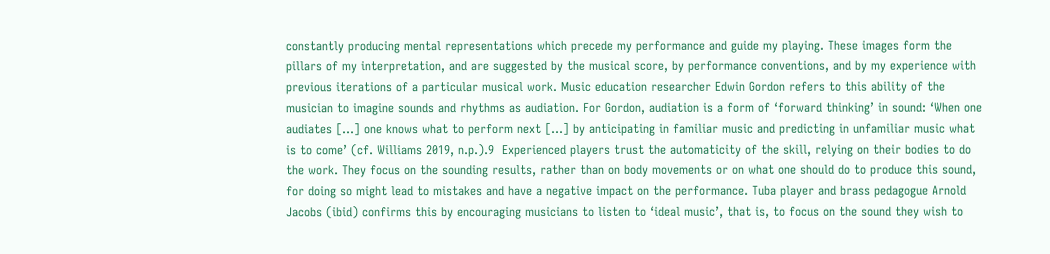constantly producing mental representations which precede my performance and guide my playing. These images form the pillars of my interpretation, and are suggested by the musical score, by performance conventions, and by my experience with previous iterations of a particular musical work. Music education researcher Edwin Gordon refers to this ability of the musician to imagine sounds and rhythms as audiation. For Gordon, audiation is a form of ‘forward thinking’ in sound: ‘When one audiates […] one knows what to perform next […] by anticipating in familiar music and predicting in unfamiliar music what is to come’ (cf. Williams 2019, n.p.).9  Experienced players trust the automaticity of the skill, relying on their bodies to do the work. They focus on the sounding results, rather than on body movements or on what one should do to produce this sound, for doing so might lead to mistakes and have a negative impact on the performance. Tuba player and brass pedagogue Arnold Jacobs (ibid) confirms this by encouraging musicians to listen to ‘ideal music’, that is, to focus on the sound they wish to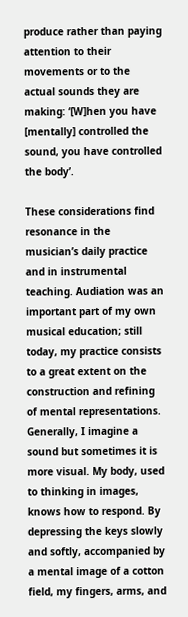produce rather than paying attention to their movements or to the actual sounds they are making: ‘[W]hen you have [mentally] controlled the sound, you have controlled the body’.

These considerations find resonance in the musician’s daily practice and in instrumental teaching. Audiation was an important part of my own musical education; still today, my practice consists to a great extent on the construction and refining of mental representations. Generally, I imagine a sound but sometimes it is more visual. My body, used to thinking in images, knows how to respond. By depressing the keys slowly and softly, accompanied by a mental image of a cotton field, my fingers, arms, and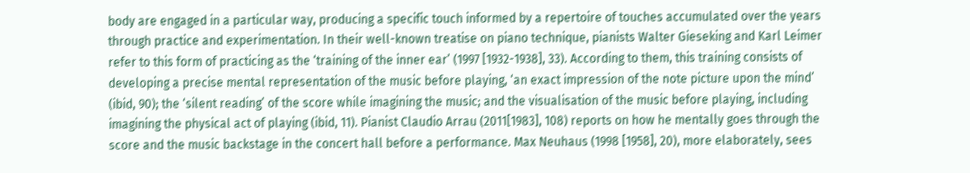body are engaged in a particular way, producing a specific touch informed by a repertoire of touches accumulated over the years through practice and experimentation. In their well-known treatise on piano technique, pianists Walter Gieseking and Karl Leimer refer to this form of practicing as the ‘training of the inner ear’ (1997 [1932-1938], 33). According to them, this training consists of developing a precise mental representation of the music before playing, ‘an exact impression of the note picture upon the mind’ (ibid, 90); the ‘silent reading’ of the score while imagining the music; and the visualisation of the music before playing, including imagining the physical act of playing (ibid, 11). Pianist Claudio Arrau (2011[1983], 108) reports on how he mentally goes through the score and the music backstage in the concert hall before a performance. Max Neuhaus (1998 [1958], 20), more elaborately, sees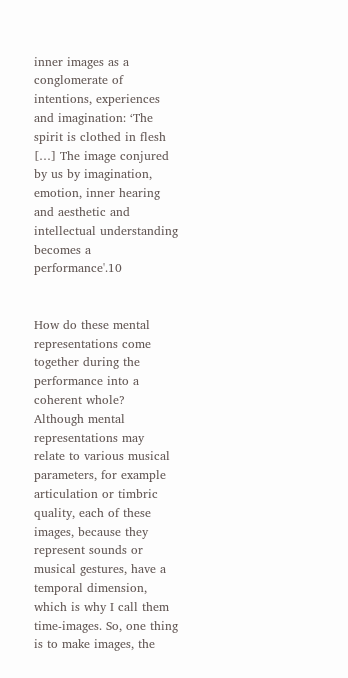inner images as a conglomerate of intentions, experiences and imagination: ‘The spirit is clothed in flesh […] The image conjured by us by imagination, emotion, inner hearing and aesthetic and intellectual understanding becomes a performance'.10


How do these mental representations come together during the performance into a coherent whole? Although mental representations may relate to various musical parameters, for example articulation or timbric quality, each of these images, because they represent sounds or musical gestures, have a temporal dimension, which is why I call them time-images. So, one thing is to make images, the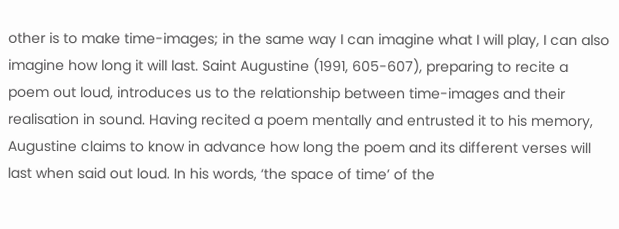other is to make time-images; in the same way I can imagine what I will play, I can also imagine how long it will last. Saint Augustine (1991, 605-607), preparing to recite a poem out loud, introduces us to the relationship between time-images and their realisation in sound. Having recited a poem mentally and entrusted it to his memory, Augustine claims to know in advance how long the poem and its different verses will last when said out loud. In his words, ‘the space of time’ of the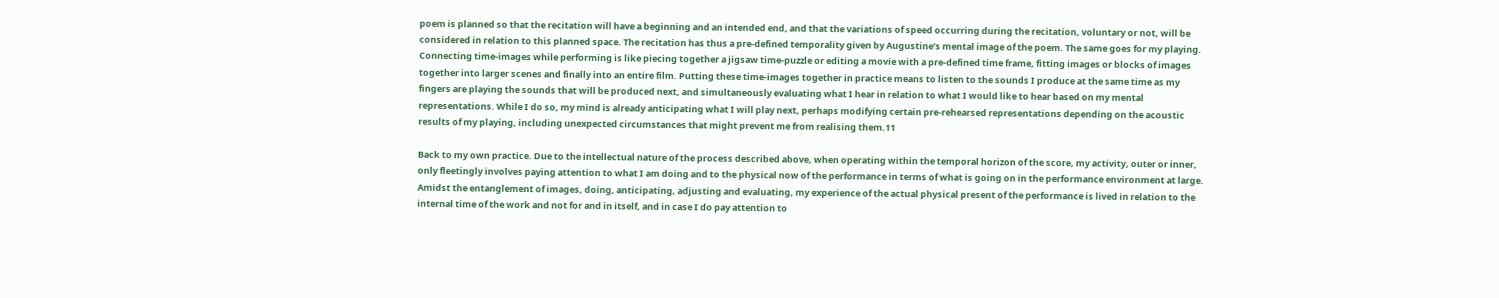poem is planned so that the recitation will have a beginning and an intended end, and that the variations of speed occurring during the recitation, voluntary or not, will be considered in relation to this planned space. The recitation has thus a pre-defined temporality given by Augustine’s mental image of the poem. The same goes for my playing. Connecting time-images while performing is like piecing together a jigsaw time-puzzle or editing a movie with a pre-defined time frame, fitting images or blocks of images together into larger scenes and finally into an entire film. Putting these time-images together in practice means to listen to the sounds I produce at the same time as my fingers are playing the sounds that will be produced next, and simultaneously evaluating what I hear in relation to what I would like to hear based on my mental representations. While I do so, my mind is already anticipating what I will play next, perhaps modifying certain pre-rehearsed representations depending on the acoustic results of my playing, including unexpected circumstances that might prevent me from realising them.11

Back to my own practice. Due to the intellectual nature of the process described above, when operating within the temporal horizon of the score, my activity, outer or inner, only fleetingly involves paying attention to what I am doing and to the physical now of the performance in terms of what is going on in the performance environment at large. Amidst the entanglement of images, doing, anticipating, adjusting and evaluating, my experience of the actual physical present of the performance is lived in relation to the internal time of the work and not for and in itself, and in case I do pay attention to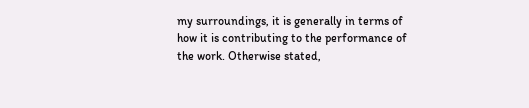my surroundings, it is generally in terms of how it is contributing to the performance of the work. Otherwise stated,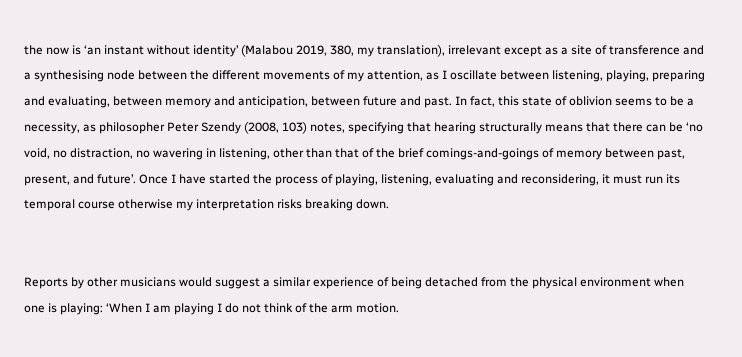the now is ‘an instant without identity’ (Malabou 2019, 380, my translation), irrelevant except as a site of transference and a synthesising node between the different movements of my attention, as I oscillate between listening, playing, preparing and evaluating, between memory and anticipation, between future and past. In fact, this state of oblivion seems to be a necessity, as philosopher Peter Szendy (2008, 103) notes, specifying that hearing structurally means that there can be ‘no void, no distraction, no wavering in listening, other than that of the brief comings-and-goings of memory between past, present, and future’. Once I have started the process of playing, listening, evaluating and reconsidering, it must run its temporal course otherwise my interpretation risks breaking down.


Reports by other musicians would suggest a similar experience of being detached from the physical environment when one is playing: ‘When I am playing I do not think of the arm motion.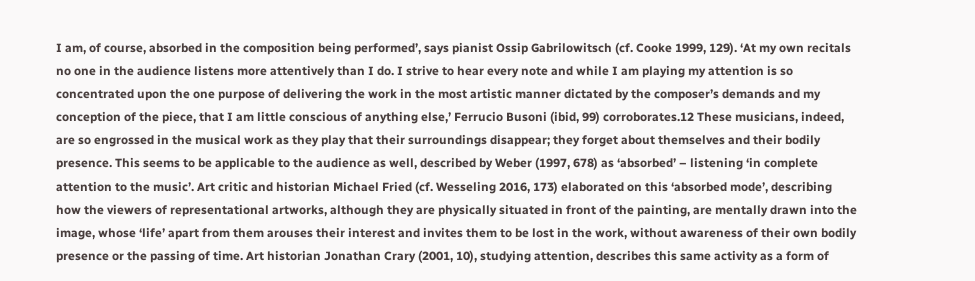I am, of course, absorbed in the composition being performed’, says pianist Ossip Gabrilowitsch (cf. Cooke 1999, 129). ‘At my own recitals no one in the audience listens more attentively than I do. I strive to hear every note and while I am playing my attention is so concentrated upon the one purpose of delivering the work in the most artistic manner dictated by the composer’s demands and my conception of the piece, that I am little conscious of anything else,’ Ferrucio Busoni (ibid, 99) corroborates.12 These musicians, indeed, are so engrossed in the musical work as they play that their surroundings disappear; they forget about themselves and their bodily presence. This seems to be applicable to the audience as well, described by Weber (1997, 678) as ‘absorbed’ – listening ‘in complete attention to the music’. Art critic and historian Michael Fried (cf. Wesseling 2016, 173) elaborated on this ‘absorbed mode’, describing how the viewers of representational artworks, although they are physically situated in front of the painting, are mentally drawn into the image, whose ‘life’ apart from them arouses their interest and invites them to be lost in the work, without awareness of their own bodily presence or the passing of time. Art historian Jonathan Crary (2001, 10), studying attention, describes this same activity as a form of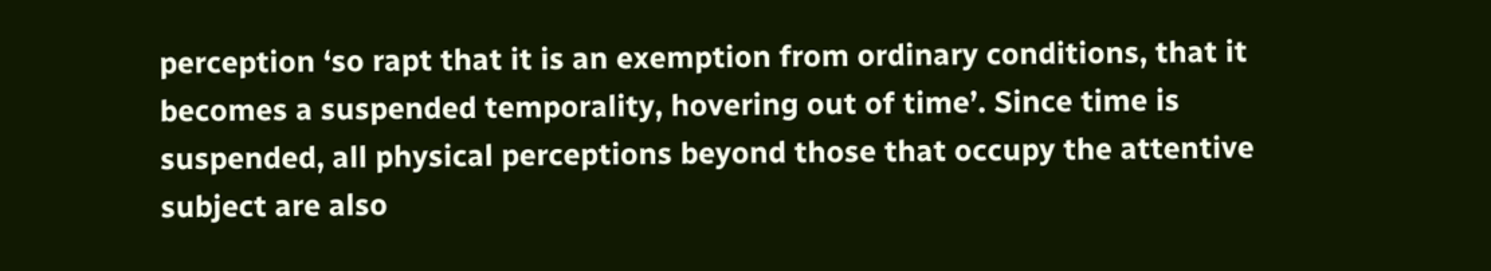perception ‘so rapt that it is an exemption from ordinary conditions, that it becomes a suspended temporality, hovering out of time’. Since time is suspended, all physical perceptions beyond those that occupy the attentive subject are also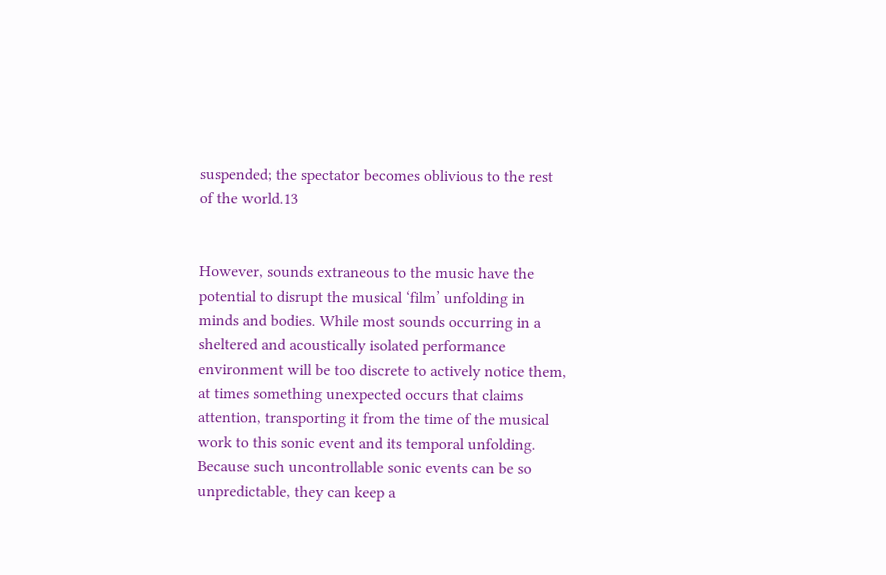suspended; the spectator becomes oblivious to the rest of the world.13


However, sounds extraneous to the music have the potential to disrupt the musical ‘film’ unfolding in minds and bodies. While most sounds occurring in a sheltered and acoustically isolated performance environment will be too discrete to actively notice them, at times something unexpected occurs that claims attention, transporting it from the time of the musical work to this sonic event and its temporal unfolding. Because such uncontrollable sonic events can be so unpredictable, they can keep a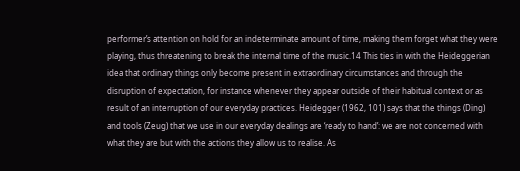performer’s attention on hold for an indeterminate amount of time, making them forget what they were playing, thus threatening to break the internal time of the music.14 This ties in with the Heideggerian idea that ordinary things only become present in extraordinary circumstances and through the disruption of expectation, for instance whenever they appear outside of their habitual context or as result of an interruption of our everyday practices. Heidegger (1962, 101) says that the things (Ding) and tools (Zeug) that we use in our everyday dealings are ‘ready to hand’: we are not concerned with what they are but with the actions they allow us to realise. As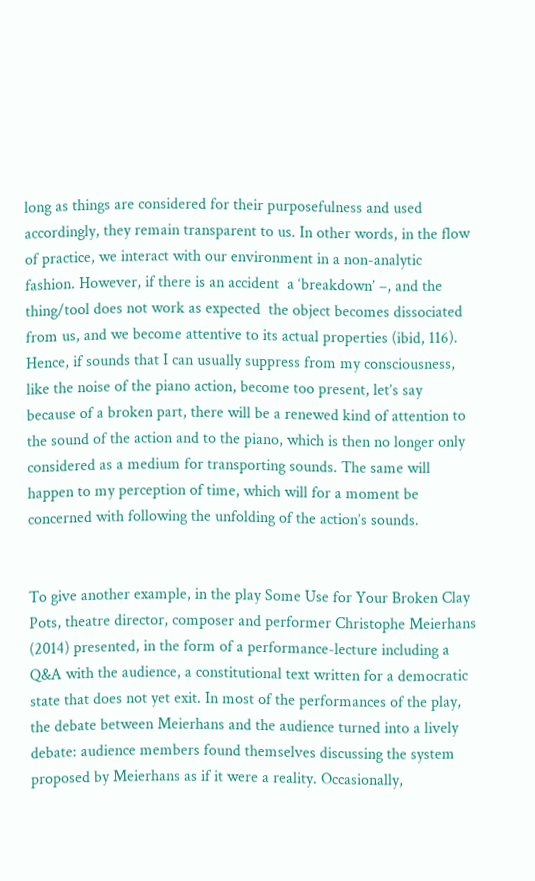long as things are considered for their purposefulness and used accordingly, they remain transparent to us. In other words, in the flow of practice, we interact with our environment in a non-analytic fashion. However, if there is an accident  a ‘breakdown’ –, and the thing/tool does not work as expected  the object becomes dissociated from us, and we become attentive to its actual properties (ibid, 116). Hence, if sounds that I can usually suppress from my consciousness, like the noise of the piano action, become too present, let’s say because of a broken part, there will be a renewed kind of attention to the sound of the action and to the piano, which is then no longer only considered as a medium for transporting sounds. The same will happen to my perception of time, which will for a moment be concerned with following the unfolding of the action’s sounds.


To give another example, in the play Some Use for Your Broken Clay Pots, theatre director, composer and performer Christophe Meierhans (2014) presented, in the form of a performance-lecture including a Q&A with the audience, a constitutional text written for a democratic state that does not yet exit. In most of the performances of the play, the debate between Meierhans and the audience turned into a lively debate: audience members found themselves discussing the system proposed by Meierhans as if it were a reality. Occasionally,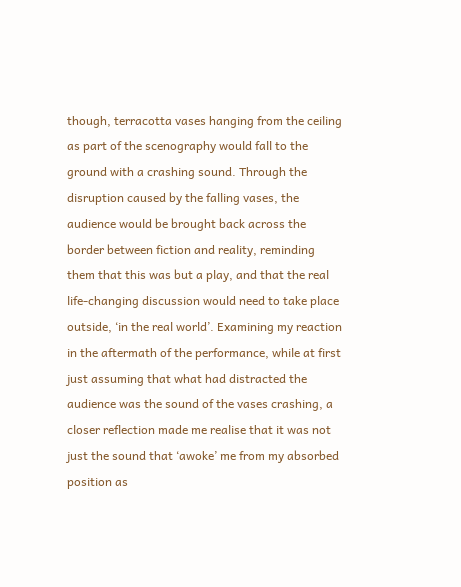though, terracotta vases hanging from the ceiling as part of the scenography would fall to the ground with a crashing sound. Through the disruption caused by the falling vases, the audience would be brought back across the border between fiction and reality, reminding them that this was but a play, and that the real life-changing discussion would need to take place outside, ‘in the real world’. Examining my reaction in the aftermath of the performance, while at first just assuming that what had distracted the audience was the sound of the vases crashing, a closer reflection made me realise that it was not just the sound that ‘awoke’ me from my absorbed position as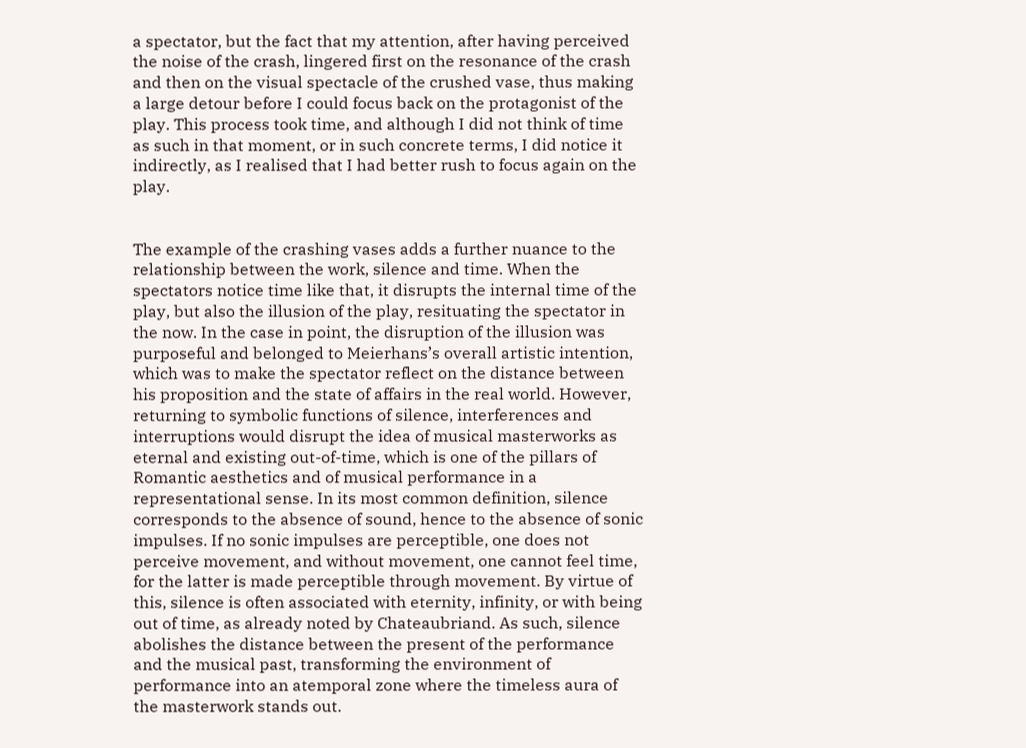a spectator, but the fact that my attention, after having perceived the noise of the crash, lingered first on the resonance of the crash and then on the visual spectacle of the crushed vase, thus making a large detour before I could focus back on the protagonist of the play. This process took time, and although I did not think of time as such in that moment, or in such concrete terms, I did notice it indirectly, as I realised that I had better rush to focus again on the play.


The example of the crashing vases adds a further nuance to the relationship between the work, silence and time. When the spectators notice time like that, it disrupts the internal time of the play, but also the illusion of the play, resituating the spectator in the now. In the case in point, the disruption of the illusion was purposeful and belonged to Meierhans’s overall artistic intention, which was to make the spectator reflect on the distance between his proposition and the state of affairs in the real world. However, returning to symbolic functions of silence, interferences and interruptions would disrupt the idea of musical masterworks as eternal and existing out-of-time, which is one of the pillars of Romantic aesthetics and of musical performance in a representational sense. In its most common definition, silence corresponds to the absence of sound, hence to the absence of sonic impulses. If no sonic impulses are perceptible, one does not perceive movement, and without movement, one cannot feel time, for the latter is made perceptible through movement. By virtue of this, silence is often associated with eternity, infinity, or with being out of time, as already noted by Chateaubriand. As such, silence abolishes the distance between the present of the performance and the musical past, transforming the environment of performance into an atemporal zone where the timeless aura of the masterwork stands out.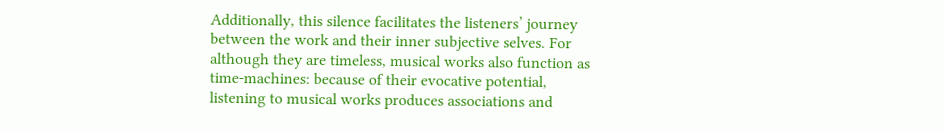Additionally, this silence facilitates the listeners’ journey between the work and their inner subjective selves. For although they are timeless, musical works also function as time-machines: because of their evocative potential, listening to musical works produces associations and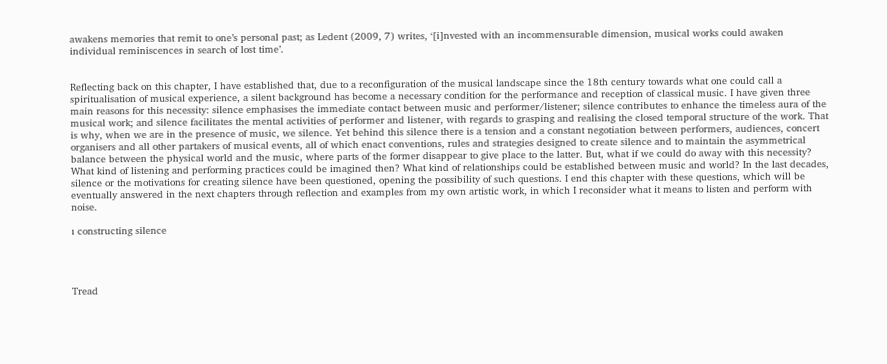awakens memories that remit to one’s personal past; as Ledent (2009, 7) writes, ‘[i]nvested with an incommensurable dimension, musical works could awaken individual reminiscences in search of lost time’.


Reflecting back on this chapter, I have established that, due to a reconfiguration of the musical landscape since the 18th century towards what one could call a spiritualisation of musical experience, a silent background has become a necessary condition for the performance and reception of classical music. I have given three main reasons for this necessity: silence emphasises the immediate contact between music and performer/listener; silence contributes to enhance the timeless aura of the musical work; and silence facilitates the mental activities of performer and listener, with regards to grasping and realising the closed temporal structure of the work. That is why, when we are in the presence of music, we silence. Yet behind this silence there is a tension and a constant negotiation between performers, audiences, concert organisers and all other partakers of musical events, all of which enact conventions, rules and strategies designed to create silence and to maintain the asymmetrical balance between the physical world and the music, where parts of the former disappear to give place to the latter. But, what if we could do away with this necessity? What kind of listening and performing practices could be imagined then? What kind of relationships could be established between music and world? In the last decades, silence or the motivations for creating silence have been questioned, opening the possibility of such questions. I end this chapter with these questions, which will be eventually answered in the next chapters through reflection and examples from my own artistic work, in which I reconsider what it means to listen and perform with noise.

ı constructing silence




Tread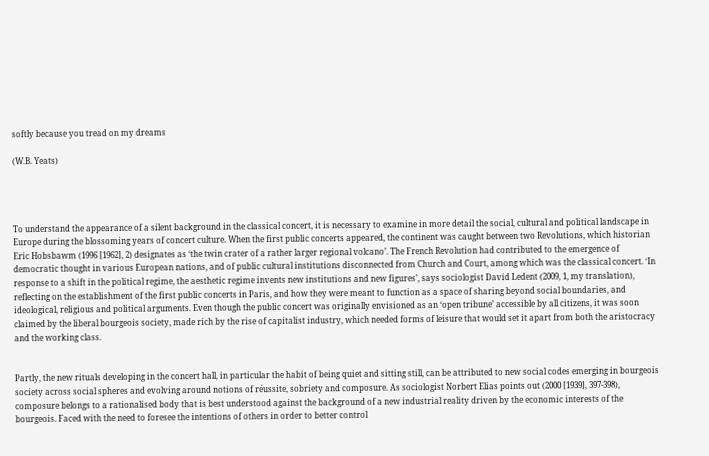softly because you tread on my dreams

(W.B. Yeats)




To understand the appearance of a silent background in the classical concert, it is necessary to examine in more detail the social, cultural and political landscape in Europe during the blossoming years of concert culture. When the first public concerts appeared, the continent was caught between two Revolutions, which historian Eric Hobsbawm (1996 [1962], 2) designates as ‘the twin crater of a rather larger regional volcano’. The French Revolution had contributed to the emergence of democratic thought in various European nations, and of public cultural institutions disconnected from Church and Court, among which was the classical concert. ‘In response to a shift in the political regime, the aesthetic regime invents new institutions and new figures’, says sociologist David Ledent (2009, 1, my translation), reflecting on the establishment of the first public concerts in Paris, and how they were meant to function as a space of sharing beyond social boundaries, and ideological, religious and political arguments. Even though the public concert was originally envisioned as an ‘open tribune’ accessible by all citizens, it was soon claimed by the liberal bourgeois society, made rich by the rise of capitalist industry, which needed forms of leisure that would set it apart from both the aristocracy and the working class.


Partly, the new rituals developing in the concert hall, in particular the habit of being quiet and sitting still, can be attributed to new social codes emerging in bourgeois society across social spheres and evolving around notions of réussite, sobriety and composure. As sociologist Norbert Elias points out (2000 [1939], 397-398), composure belongs to a rationalised body that is best understood against the background of a new industrial reality driven by the economic interests of the bourgeois. Faced with the need to foresee the intentions of others in order to better control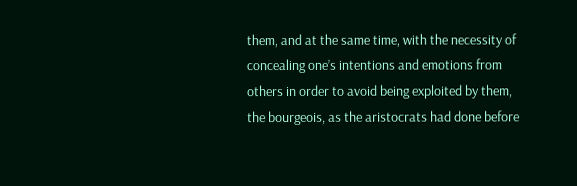them, and at the same time, with the necessity of concealing one’s intentions and emotions from others in order to avoid being exploited by them, the bourgeois, as the aristocrats had done before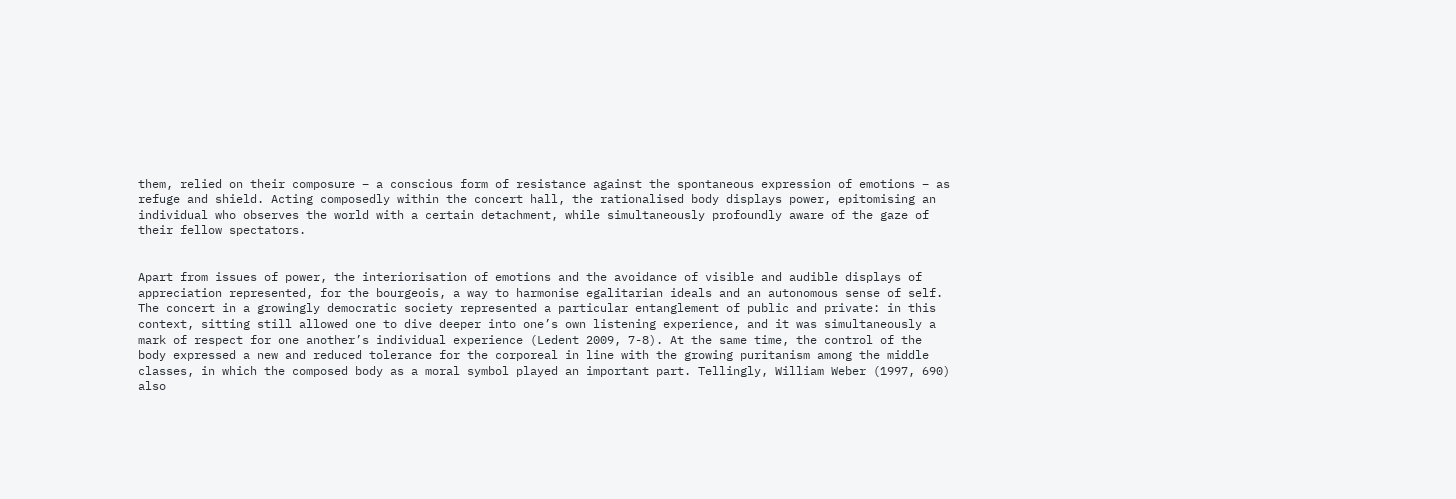them, relied on their composure – a conscious form of resistance against the spontaneous expression of emotions – as refuge and shield. Acting composedly within the concert hall, the rationalised body displays power, epitomising an individual who observes the world with a certain detachment, while simultaneously profoundly aware of the gaze of their fellow spectators.


Apart from issues of power, the interiorisation of emotions and the avoidance of visible and audible displays of appreciation represented, for the bourgeois, a way to harmonise egalitarian ideals and an autonomous sense of self. The concert in a growingly democratic society represented a particular entanglement of public and private: in this context, sitting still allowed one to dive deeper into one’s own listening experience, and it was simultaneously a mark of respect for one another’s individual experience (Ledent 2009, 7-8). At the same time, the control of the body expressed a new and reduced tolerance for the corporeal in line with the growing puritanism among the middle classes, in which the composed body as a moral symbol played an important part. Tellingly, William Weber (1997, 690) also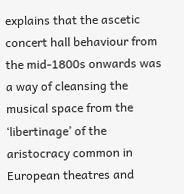explains that the ascetic concert hall behaviour from the mid-1800s onwards was a way of cleansing the musical space from the ‘libertinage’ of the aristocracy common in European theatres and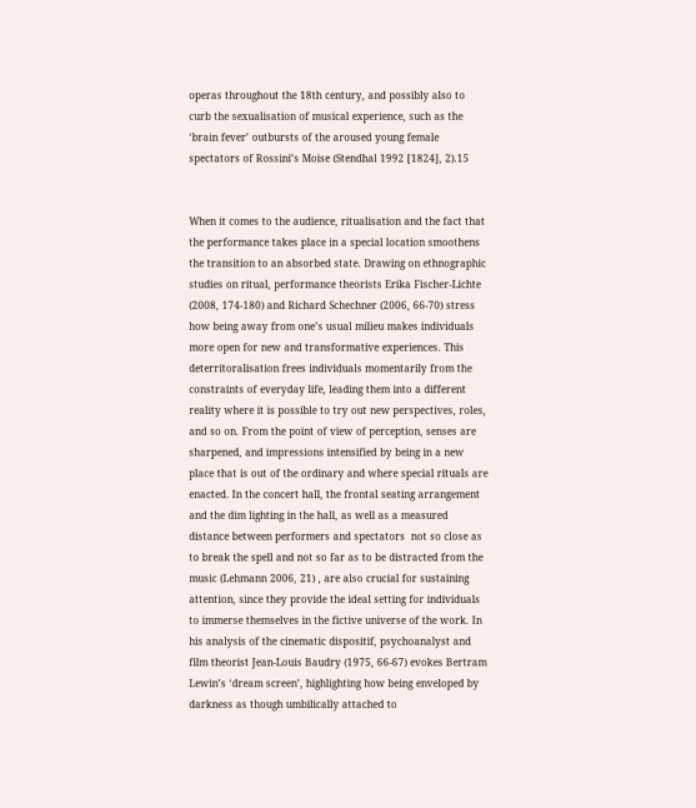operas throughout the 18th century, and possibly also to curb the sexualisation of musical experience, such as the ‘brain fever’ outbursts of the aroused young female spectators of Rossini’s Moise (Stendhal 1992 [1824], 2).15


When it comes to the audience, ritualisation and the fact that the performance takes place in a special location smoothens the transition to an absorbed state. Drawing on ethnographic studies on ritual, performance theorists Erika Fischer-Lichte (2008, 174-180) and Richard Schechner (2006, 66-70) stress how being away from one’s usual milieu makes individuals more open for new and transformative experiences. This deterritoralisation frees individuals momentarily from the constraints of everyday life, leading them into a different reality where it is possible to try out new perspectives, roles, and so on. From the point of view of perception, senses are sharpened, and impressions intensified by being in a new place that is out of the ordinary and where special rituals are enacted. In the concert hall, the frontal seating arrangement and the dim lighting in the hall, as well as a measured distance between performers and spectators  not so close as to break the spell and not so far as to be distracted from the music (Lehmann 2006, 21) , are also crucial for sustaining attention, since they provide the ideal setting for individuals to immerse themselves in the fictive universe of the work. In his analysis of the cinematic dispositif, psychoanalyst and film theorist Jean-Louis Baudry (1975, 66-67) evokes Bertram Lewin’s ‘dream screen’, highlighting how being enveloped by darkness as though umbilically attached to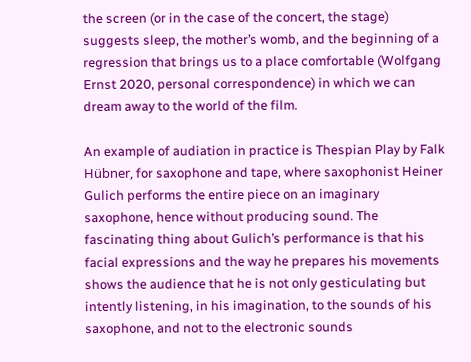the screen (or in the case of the concert, the stage) suggests sleep, the mother’s womb, and the beginning of a regression that brings us to a place comfortable (Wolfgang Ernst 2020, personal correspondence) in which we can dream away to the world of the film.

An example of audiation in practice is Thespian Play by Falk Hübner, for saxophone and tape, where saxophonist Heiner Gulich performs the entire piece on an imaginary saxophone, hence without producing sound. The fascinating thing about Gulich’s performance is that his facial expressions and the way he prepares his movements shows the audience that he is not only gesticulating but intently listening, in his imagination, to the sounds of his saxophone, and not to the electronic sounds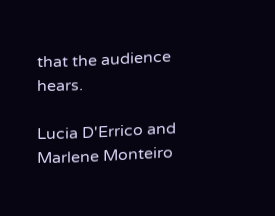that the audience hears.

Lucia D'Errico and Marlene Monteiro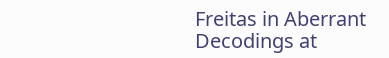Freitas in Aberrant Decodings at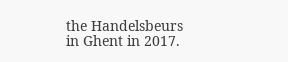the Handelsbeurs in Ghent in 2017.